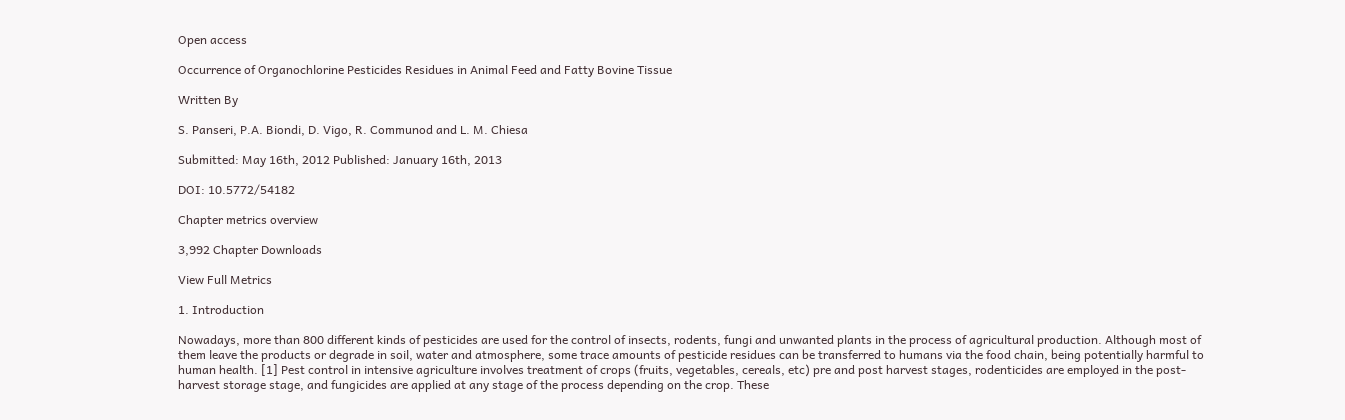Open access

Occurrence of Organochlorine Pesticides Residues in Animal Feed and Fatty Bovine Tissue

Written By

S. Panseri, P.A. Biondi, D. Vigo, R. Communod and L. M. Chiesa

Submitted: May 16th, 2012 Published: January 16th, 2013

DOI: 10.5772/54182

Chapter metrics overview

3,992 Chapter Downloads

View Full Metrics

1. Introduction

Nowadays, more than 800 different kinds of pesticides are used for the control of insects, rodents, fungi and unwanted plants in the process of agricultural production. Although most of them leave the products or degrade in soil, water and atmosphere, some trace amounts of pesticide residues can be transferred to humans via the food chain, being potentially harmful to human health. [1] Pest control in intensive agriculture involves treatment of crops (fruits, vegetables, cereals, etc) pre and post harvest stages, rodenticides are employed in the post-harvest storage stage, and fungicides are applied at any stage of the process depending on the crop. These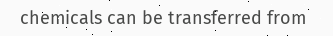chemicals can be transferred from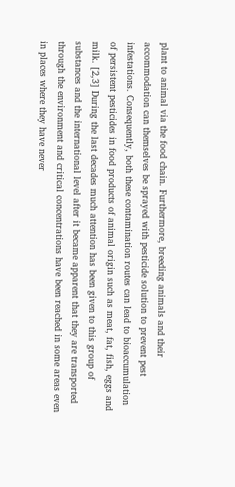plant to animal via the food chain. Furthermore, breeding animals and their accommodation can themselves be sprayed with pesticide solution to prevent pest infestations. Consequently, both these contamination routes can lead to bioaccumulation of persistent pesticides in food products of animal origin such as meat, fat, fish, eggs and milk. [2,3] During the last decades much attention has been given to this group of substances and the international level after it became apparent that they are transported through the environment and critical concentrations have been reached in some areas even in places where they have never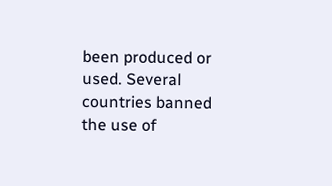been produced or used. Several countries banned the use of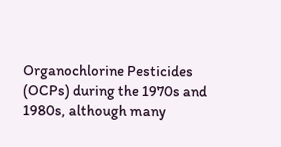Organochlorine Pesticides (OCPs) during the 1970s and 1980s, although many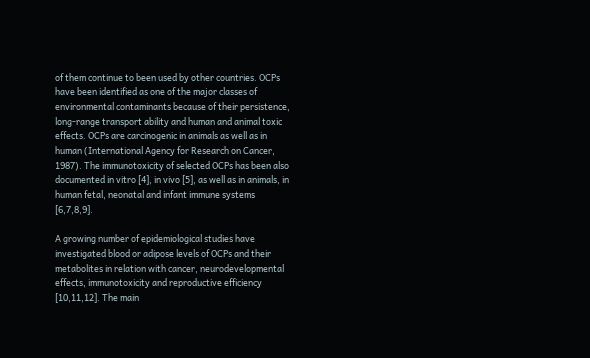of them continue to been used by other countries. OCPs have been identified as one of the major classes of environmental contaminants because of their persistence, long-range transport ability and human and animal toxic effects. OCPs are carcinogenic in animals as well as in human (International Agency for Research on Cancer, 1987). The immunotoxicity of selected OCPs has been also documented in vitro [4], in vivo [5], as well as in animals, in human fetal, neonatal and infant immune systems [6,7,8,9].

A growing number of epidemiological studies have investigated blood or adipose levels of OCPs and their metabolites in relation with cancer, neurodevelopmental effects, immunotoxicity and reproductive efficiency [10,11,12]. The main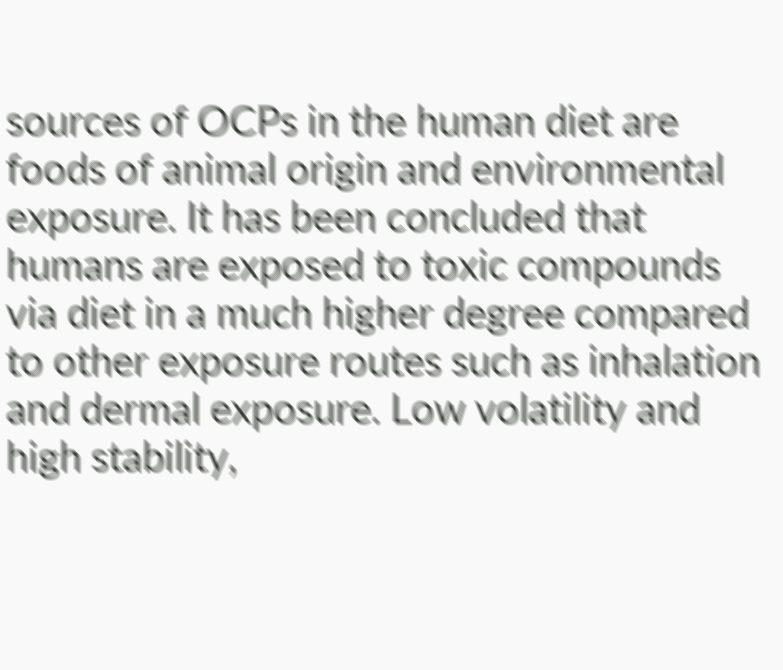sources of OCPs in the human diet are foods of animal origin and environmental exposure. It has been concluded that humans are exposed to toxic compounds via diet in a much higher degree compared to other exposure routes such as inhalation and dermal exposure. Low volatility and high stability,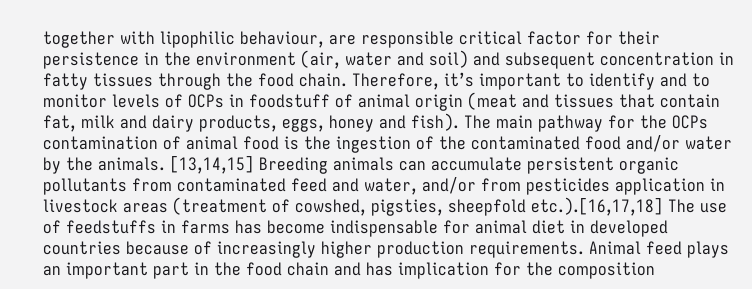together with lipophilic behaviour, are responsible critical factor for their persistence in the environment (air, water and soil) and subsequent concentration in fatty tissues through the food chain. Therefore, it’s important to identify and to monitor levels of OCPs in foodstuff of animal origin (meat and tissues that contain fat, milk and dairy products, eggs, honey and fish). The main pathway for the OCPs contamination of animal food is the ingestion of the contaminated food and/or water by the animals. [13,14,15] Breeding animals can accumulate persistent organic pollutants from contaminated feed and water, and/or from pesticides application in livestock areas (treatment of cowshed, pigsties, sheepfold etc.).[16,17,18] The use of feedstuffs in farms has become indispensable for animal diet in developed countries because of increasingly higher production requirements. Animal feed plays an important part in the food chain and has implication for the composition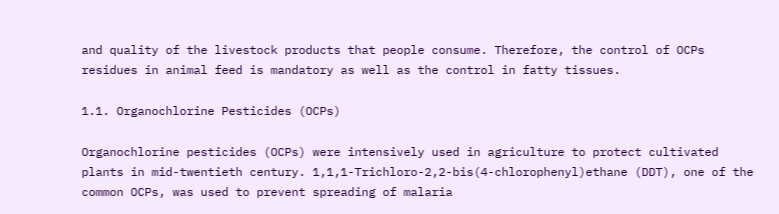and quality of the livestock products that people consume. Therefore, the control of OCPs residues in animal feed is mandatory as well as the control in fatty tissues.

1.1. Organochlorine Pesticides (OCPs)

Organochlorine pesticides (OCPs) were intensively used in agriculture to protect cultivated plants in mid-twentieth century. 1,1,1-Trichloro-2,2-bis(4-chlorophenyl)ethane (DDT), one of the common OCPs, was used to prevent spreading of malaria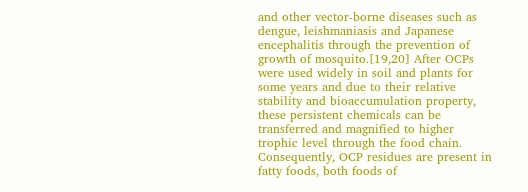and other vector-borne diseases such as dengue, leishmaniasis and Japanese encephalitis through the prevention of growth of mosquito.[19,20] After OCPs were used widely in soil and plants for some years and due to their relative stability and bioaccumulation property, these persistent chemicals can be transferred and magnified to higher trophic level through the food chain. Consequently, OCP residues are present in fatty foods, both foods of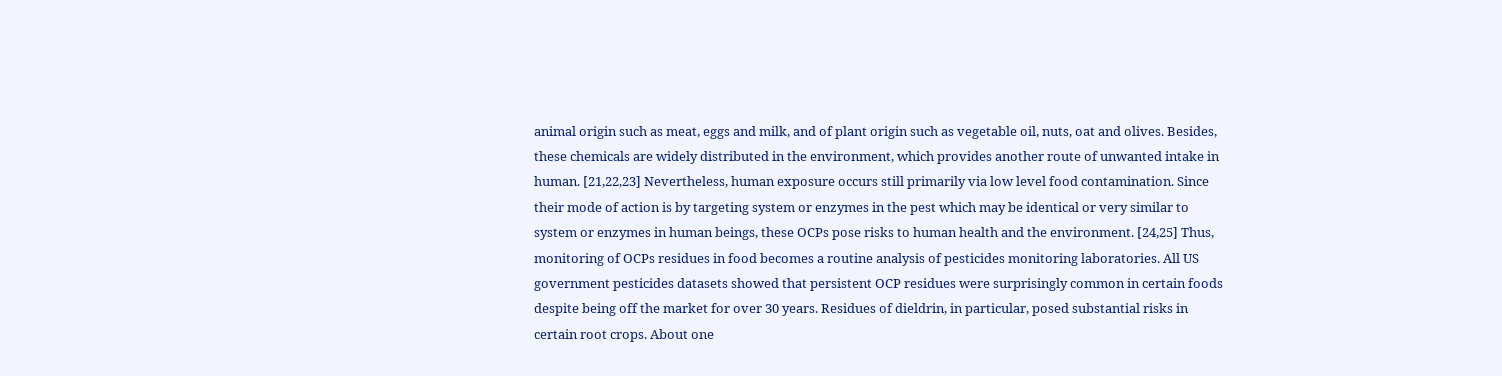animal origin such as meat, eggs and milk, and of plant origin such as vegetable oil, nuts, oat and olives. Besides, these chemicals are widely distributed in the environment, which provides another route of unwanted intake in human. [21,22,23] Nevertheless, human exposure occurs still primarily via low level food contamination. Since their mode of action is by targeting system or enzymes in the pest which may be identical or very similar to system or enzymes in human beings, these OCPs pose risks to human health and the environment. [24,25] Thus, monitoring of OCPs residues in food becomes a routine analysis of pesticides monitoring laboratories. All US government pesticides datasets showed that persistent OCP residues were surprisingly common in certain foods despite being off the market for over 30 years. Residues of dieldrin, in particular, posed substantial risks in certain root crops. About one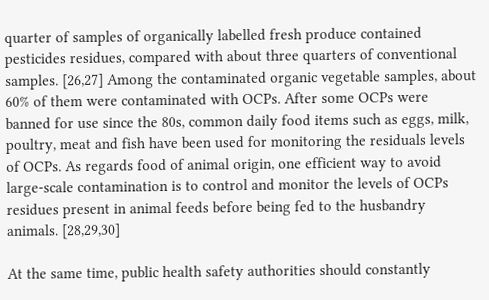quarter of samples of organically labelled fresh produce contained pesticides residues, compared with about three quarters of conventional samples. [26,27] Among the contaminated organic vegetable samples, about 60% of them were contaminated with OCPs. After some OCPs were banned for use since the 80s, common daily food items such as eggs, milk, poultry, meat and fish have been used for monitoring the residuals levels of OCPs. As regards food of animal origin, one efficient way to avoid large-scale contamination is to control and monitor the levels of OCPs residues present in animal feeds before being fed to the husbandry animals. [28,29,30]

At the same time, public health safety authorities should constantly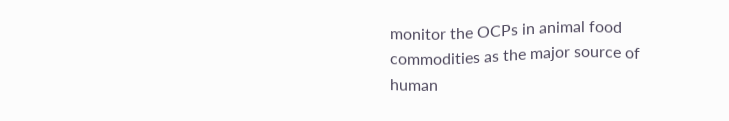monitor the OCPs in animal food commodities as the major source of human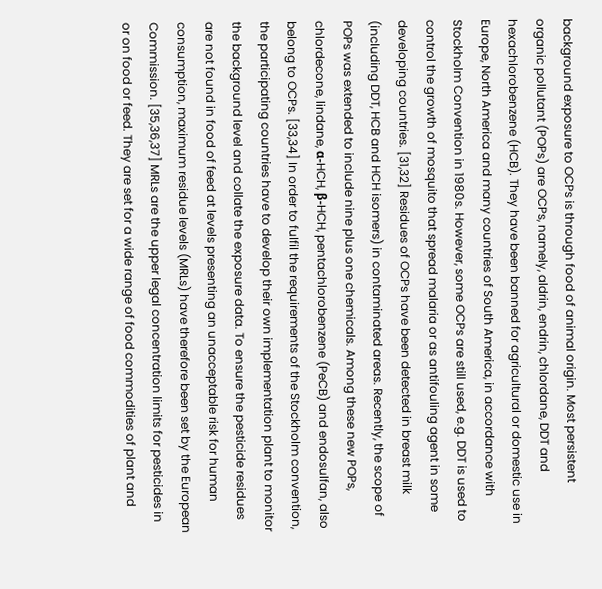background exposure to OCPs is through food of animal origin. Most persistent organic pollutant (POPs) are OCPs, namely, aldrin, endrin, chlordane, DDT and hexachlorobenzene (HCB). They have been banned for agricultural or domestic use in Europe, North America and many countries of South America, in accordance with Stockholm Convention in 1980s. However, some OCPs are still used, e.g. DDT is used to control the growth of mosquito that spread malaria or as antifouling agent in some developing countries. [31,32] Residues of OCPs have been detected in breast milk (including DDT, HCB and HCH isomers) in contaminated areas. Recently, the scope of POPs was extended to include nine plus one chemicals. Among these new POPs, chlordecone, lindane, α-HCH, β-HCH, pentachlorobenzene (PeCB) and endosulfan, also belong to OCPs. [33,34] In order to fulfil the requirements of the Stockholm convention, the participating countries have to develop their own implementation plant to monitor the background level and collate the exposure data. To ensure the pesticide residues are not found in food of feed at levels presenting an unacceptable risk for human consumption, maximum residue levels (MRLs) have therefore been set by the European Commission. [35,36,37] MRLs are the upper legal concentration limits for pesticides in or on food or feed. They are set for a wide range of food commodities of plant and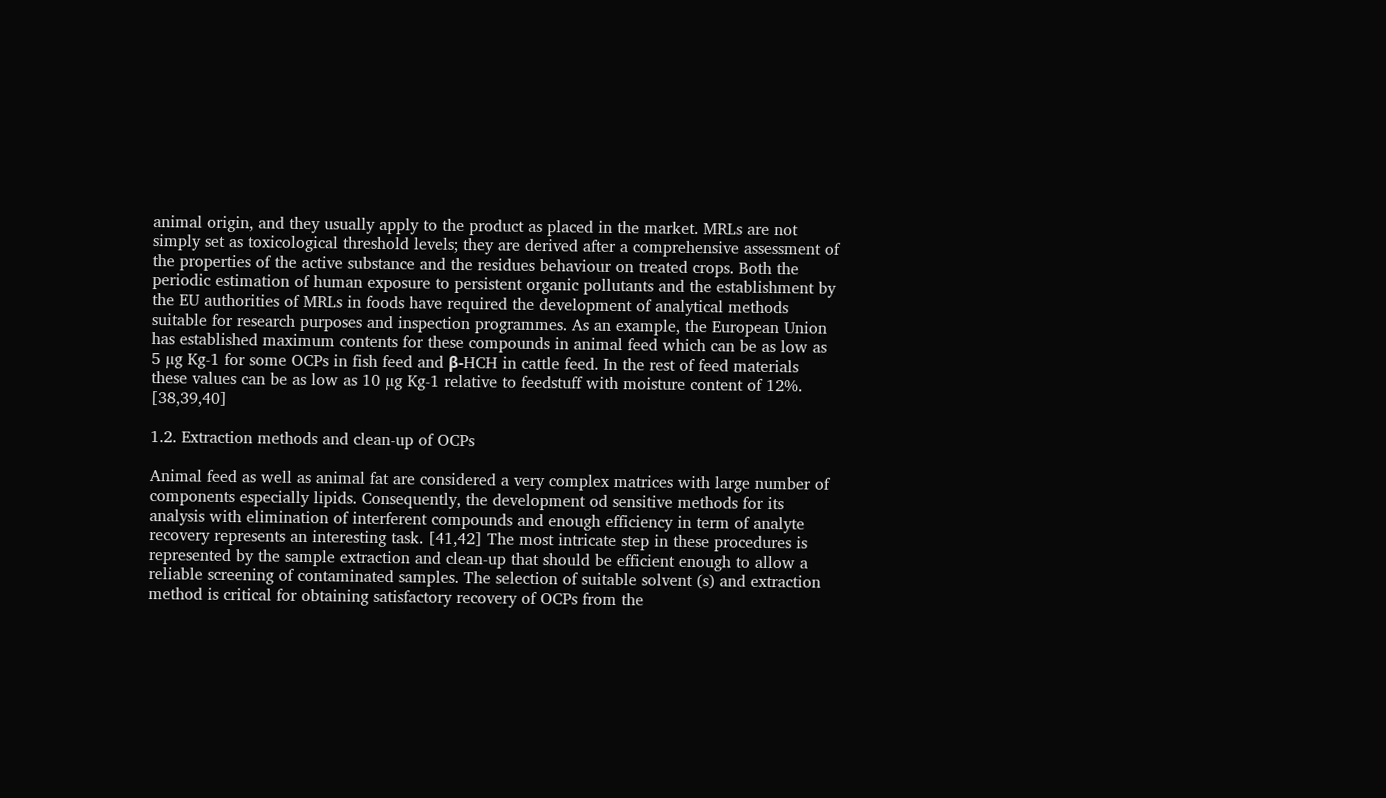animal origin, and they usually apply to the product as placed in the market. MRLs are not simply set as toxicological threshold levels; they are derived after a comprehensive assessment of the properties of the active substance and the residues behaviour on treated crops. Both the periodic estimation of human exposure to persistent organic pollutants and the establishment by the EU authorities of MRLs in foods have required the development of analytical methods suitable for research purposes and inspection programmes. As an example, the European Union has established maximum contents for these compounds in animal feed which can be as low as 5 µg Kg-1 for some OCPs in fish feed and β-HCH in cattle feed. In the rest of feed materials these values can be as low as 10 µg Kg-1 relative to feedstuff with moisture content of 12%. [38,39,40]

1.2. Extraction methods and clean-up of OCPs

Animal feed as well as animal fat are considered a very complex matrices with large number of components especially lipids. Consequently, the development od sensitive methods for its analysis with elimination of interferent compounds and enough efficiency in term of analyte recovery represents an interesting task. [41,42] The most intricate step in these procedures is represented by the sample extraction and clean-up that should be efficient enough to allow a reliable screening of contaminated samples. The selection of suitable solvent (s) and extraction method is critical for obtaining satisfactory recovery of OCPs from the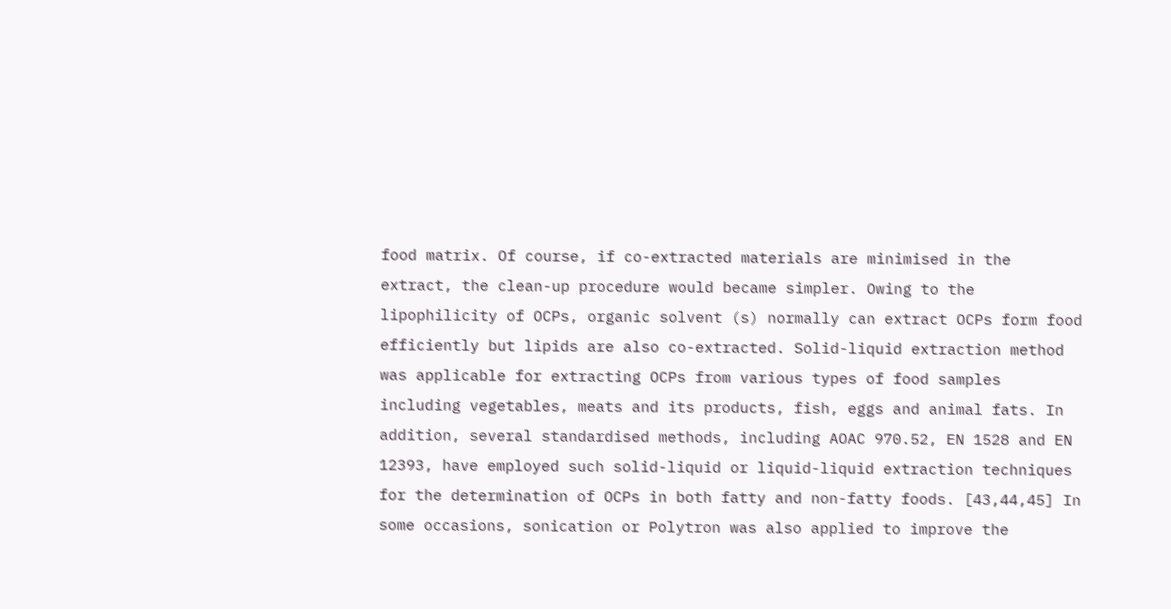food matrix. Of course, if co-extracted materials are minimised in the extract, the clean-up procedure would became simpler. Owing to the lipophilicity of OCPs, organic solvent (s) normally can extract OCPs form food efficiently but lipids are also co-extracted. Solid-liquid extraction method was applicable for extracting OCPs from various types of food samples including vegetables, meats and its products, fish, eggs and animal fats. In addition, several standardised methods, including AOAC 970.52, EN 1528 and EN 12393, have employed such solid-liquid or liquid-liquid extraction techniques for the determination of OCPs in both fatty and non-fatty foods. [43,44,45] In some occasions, sonication or Polytron was also applied to improve the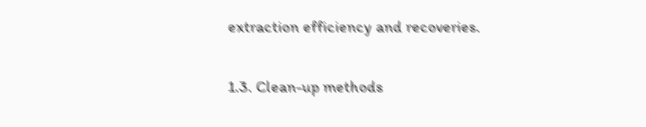extraction efficiency and recoveries.

1.3. Clean-up methods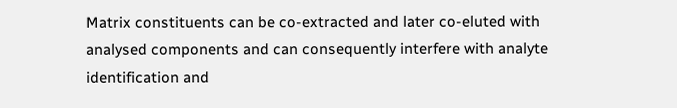Matrix constituents can be co-extracted and later co-eluted with analysed components and can consequently interfere with analyte identification and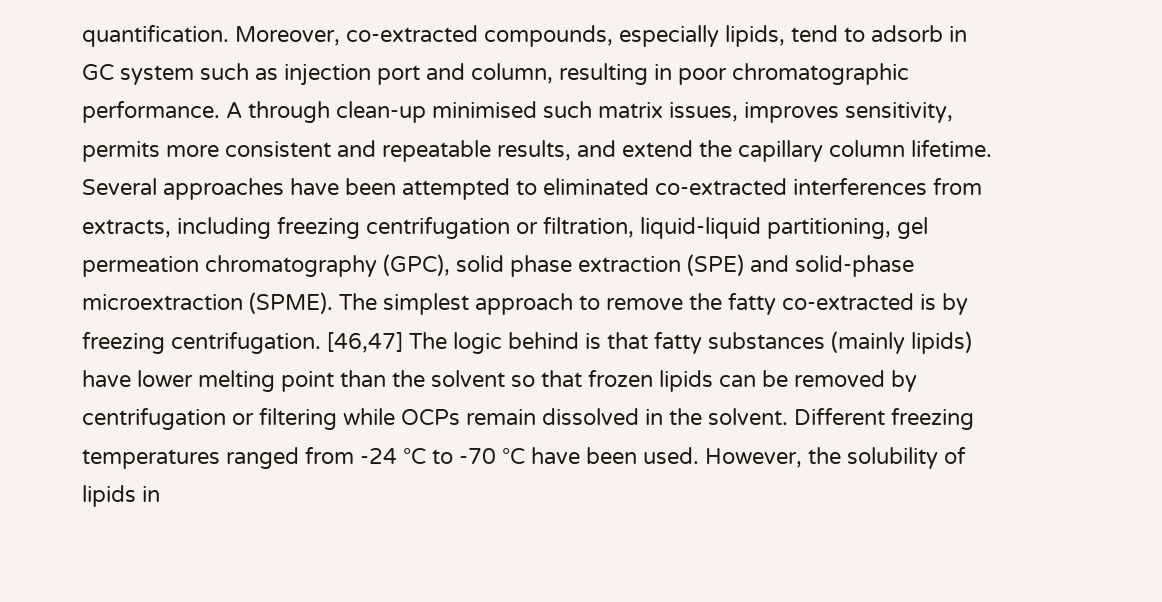quantification. Moreover, co-extracted compounds, especially lipids, tend to adsorb in GC system such as injection port and column, resulting in poor chromatographic performance. A through clean-up minimised such matrix issues, improves sensitivity, permits more consistent and repeatable results, and extend the capillary column lifetime. Several approaches have been attempted to eliminated co-extracted interferences from extracts, including freezing centrifugation or filtration, liquid-liquid partitioning, gel permeation chromatography (GPC), solid phase extraction (SPE) and solid-phase microextraction (SPME). The simplest approach to remove the fatty co-extracted is by freezing centrifugation. [46,47] The logic behind is that fatty substances (mainly lipids) have lower melting point than the solvent so that frozen lipids can be removed by centrifugation or filtering while OCPs remain dissolved in the solvent. Different freezing temperatures ranged from -24 °C to -70 °C have been used. However, the solubility of lipids in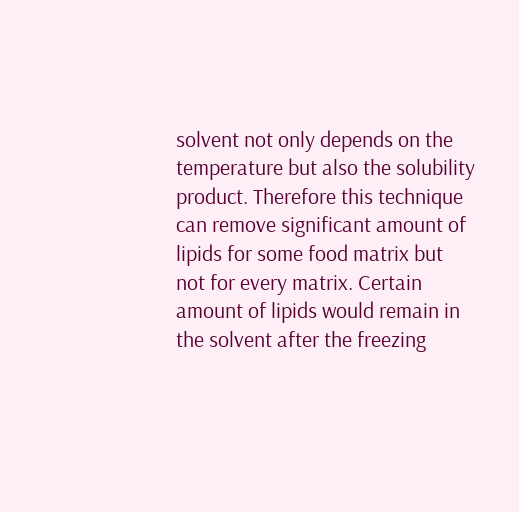solvent not only depends on the temperature but also the solubility product. Therefore this technique can remove significant amount of lipids for some food matrix but not for every matrix. Certain amount of lipids would remain in the solvent after the freezing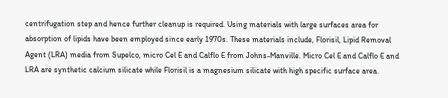centrifugation step and hence further cleanup is required. Using materials with large surfaces area for absorption of lipids have been employed since early 1970s. These materials include, Florisil, Lipid Removal Agent (LRA) media from Supelco, micro Cel E and Calflo E from Johns-Manville. Micro Cel E and Calflo E and LRA are synthetic calcium silicate while Florisil is a magnesium silicate with high specific surface area.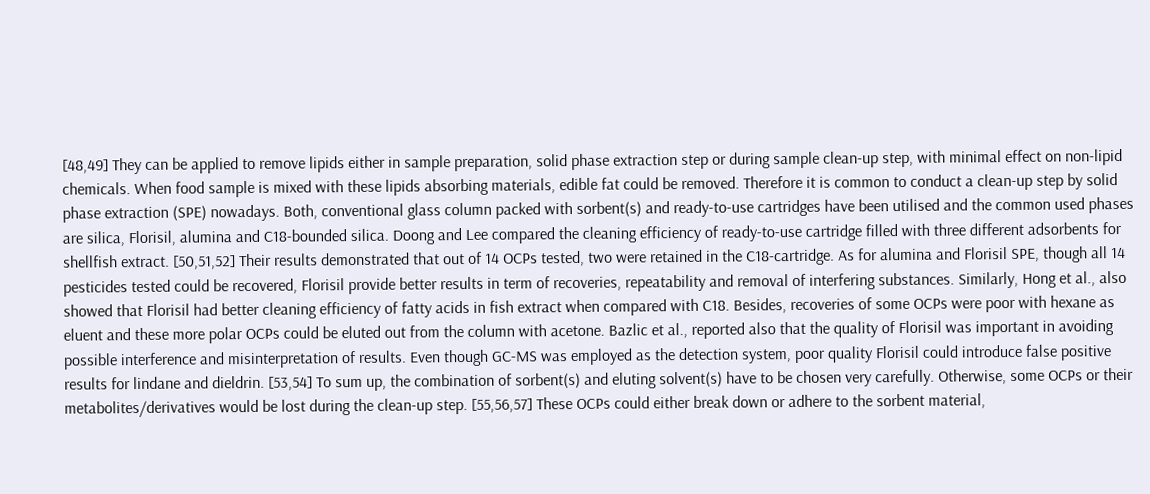[48,49] They can be applied to remove lipids either in sample preparation, solid phase extraction step or during sample clean-up step, with minimal effect on non-lipid chemicals. When food sample is mixed with these lipids absorbing materials, edible fat could be removed. Therefore it is common to conduct a clean-up step by solid phase extraction (SPE) nowadays. Both, conventional glass column packed with sorbent(s) and ready-to-use cartridges have been utilised and the common used phases are silica, Florisil, alumina and C18-bounded silica. Doong and Lee compared the cleaning efficiency of ready-to-use cartridge filled with three different adsorbents for shellfish extract. [50,51,52] Their results demonstrated that out of 14 OCPs tested, two were retained in the C18-cartridge. As for alumina and Florisil SPE, though all 14 pesticides tested could be recovered, Florisil provide better results in term of recoveries, repeatability and removal of interfering substances. Similarly, Hong et al., also showed that Florisil had better cleaning efficiency of fatty acids in fish extract when compared with C18. Besides, recoveries of some OCPs were poor with hexane as eluent and these more polar OCPs could be eluted out from the column with acetone. Bazlic et al., reported also that the quality of Florisil was important in avoiding possible interference and misinterpretation of results. Even though GC-MS was employed as the detection system, poor quality Florisil could introduce false positive results for lindane and dieldrin. [53,54] To sum up, the combination of sorbent(s) and eluting solvent(s) have to be chosen very carefully. Otherwise, some OCPs or their metabolites/derivatives would be lost during the clean-up step. [55,56,57] These OCPs could either break down or adhere to the sorbent material,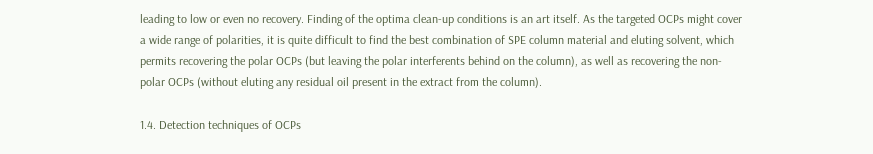leading to low or even no recovery. Finding of the optima clean-up conditions is an art itself. As the targeted OCPs might cover a wide range of polarities, it is quite difficult to find the best combination of SPE column material and eluting solvent, which permits recovering the polar OCPs (but leaving the polar interferents behind on the column), as well as recovering the non-polar OCPs (without eluting any residual oil present in the extract from the column).

1.4. Detection techniques of OCPs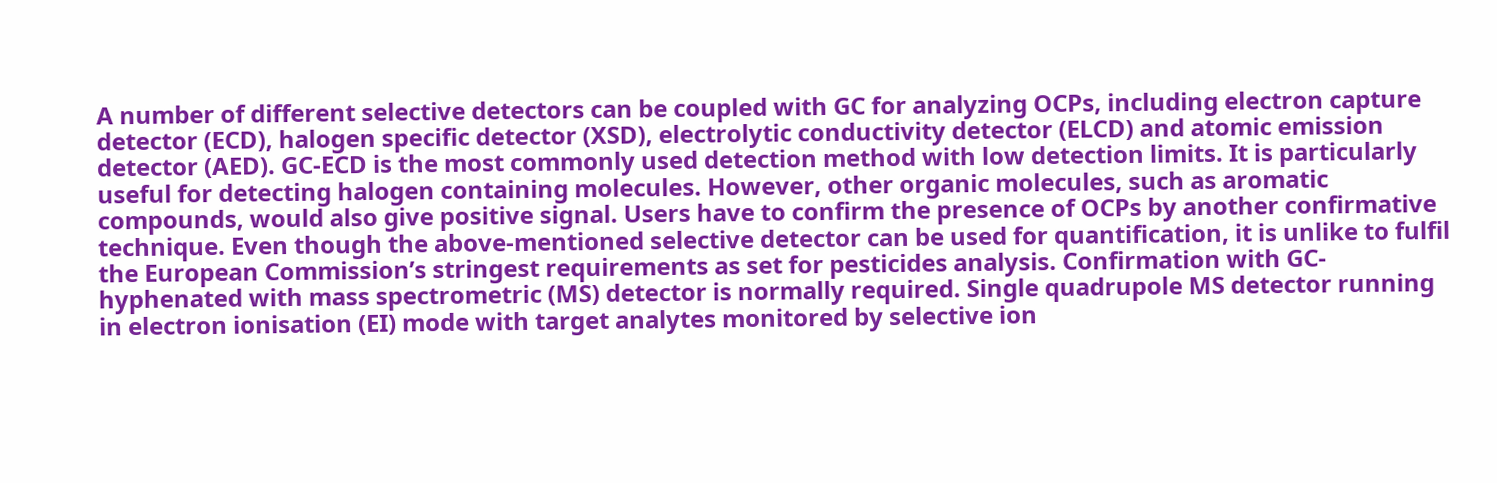A number of different selective detectors can be coupled with GC for analyzing OCPs, including electron capture detector (ECD), halogen specific detector (XSD), electrolytic conductivity detector (ELCD) and atomic emission detector (AED). GC-ECD is the most commonly used detection method with low detection limits. It is particularly useful for detecting halogen containing molecules. However, other organic molecules, such as aromatic compounds, would also give positive signal. Users have to confirm the presence of OCPs by another confirmative technique. Even though the above-mentioned selective detector can be used for quantification, it is unlike to fulfil the European Commission’s stringest requirements as set for pesticides analysis. Confirmation with GC-hyphenated with mass spectrometric (MS) detector is normally required. Single quadrupole MS detector running in electron ionisation (EI) mode with target analytes monitored by selective ion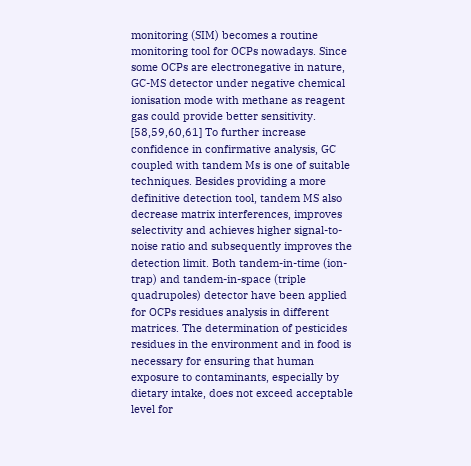monitoring (SIM) becomes a routine monitoring tool for OCPs nowadays. Since some OCPs are electronegative in nature, GC-MS detector under negative chemical ionisation mode with methane as reagent gas could provide better sensitivity. [58,59,60,61] To further increase confidence in confirmative analysis, GC coupled with tandem Ms is one of suitable techniques. Besides providing a more definitive detection tool, tandem MS also decrease matrix interferences, improves selectivity and achieves higher signal-to-noise ratio and subsequently improves the detection limit. Both tandem-in-time (ion-trap) and tandem-in-space (triple quadrupoles) detector have been applied for OCPs residues analysis in different matrices. The determination of pesticides residues in the environment and in food is necessary for ensuring that human exposure to contaminants, especially by dietary intake, does not exceed acceptable level for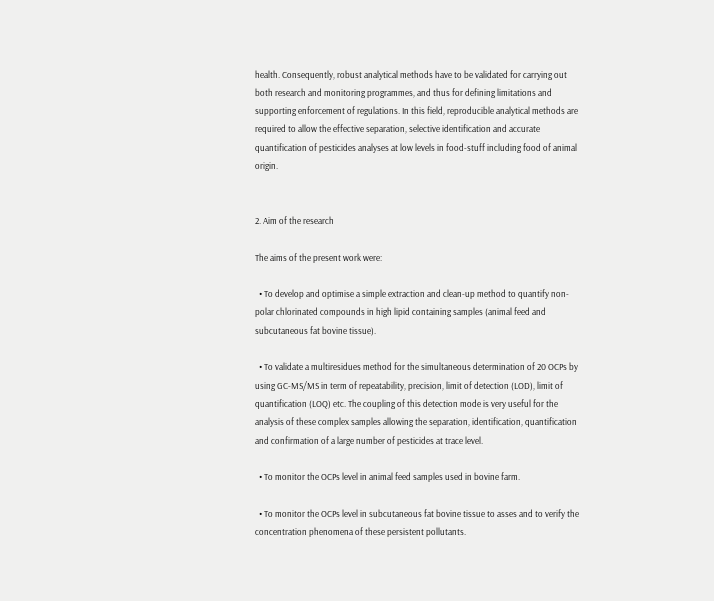health. Consequently, robust analytical methods have to be validated for carrying out both research and monitoring programmes, and thus for defining limitations and supporting enforcement of regulations. In this field, reproducible analytical methods are required to allow the effective separation, selective identification and accurate quantification of pesticides analyses at low levels in food-stuff including food of animal origin.


2. Aim of the research

The aims of the present work were:

  • To develop and optimise a simple extraction and clean-up method to quantify non-polar chlorinated compounds in high lipid containing samples (animal feed and subcutaneous fat bovine tissue).

  • To validate a multiresidues method for the simultaneous determination of 20 OCPs by using GC-MS/MS in term of repeatability, precision, limit of detection (LOD), limit of quantification (LOQ) etc. The coupling of this detection mode is very useful for the analysis of these complex samples allowing the separation, identification, quantification and confirmation of a large number of pesticides at trace level.

  • To monitor the OCPs level in animal feed samples used in bovine farm.

  • To monitor the OCPs level in subcutaneous fat bovine tissue to asses and to verify the concentration phenomena of these persistent pollutants.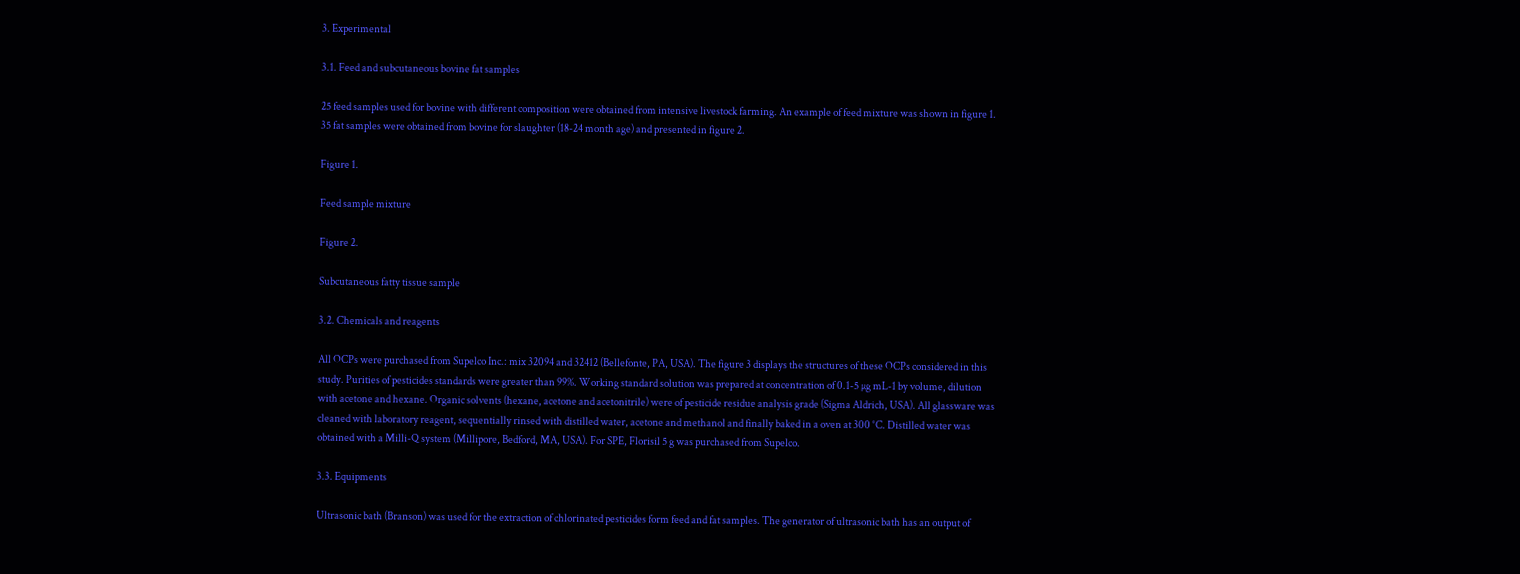3. Experimental

3.1. Feed and subcutaneous bovine fat samples

25 feed samples used for bovine with different composition were obtained from intensive livestock farming. An example of feed mixture was shown in figure 1. 35 fat samples were obtained from bovine for slaughter (18-24 month age) and presented in figure 2.

Figure 1.

Feed sample mixture

Figure 2.

Subcutaneous fatty tissue sample

3.2. Chemicals and reagents

All OCPs were purchased from Supelco Inc.: mix 32094 and 32412 (Bellefonte, PA, USA). The figure 3 displays the structures of these OCPs considered in this study. Purities of pesticides standards were greater than 99%. Working standard solution was prepared at concentration of 0.1-5 µg mL-1 by volume, dilution with acetone and hexane. Organic solvents (hexane, acetone and acetonitrile) were of pesticide residue analysis grade (Sigma Aldrich, USA). All glassware was cleaned with laboratory reagent, sequentially rinsed with distilled water, acetone and methanol and finally baked in a oven at 300 °C. Distilled water was obtained with a Milli-Q system (Millipore, Bedford, MA, USA). For SPE, Florisil 5 g was purchased from Supelco.

3.3. Equipments

Ultrasonic bath (Branson) was used for the extraction of chlorinated pesticides form feed and fat samples. The generator of ultrasonic bath has an output of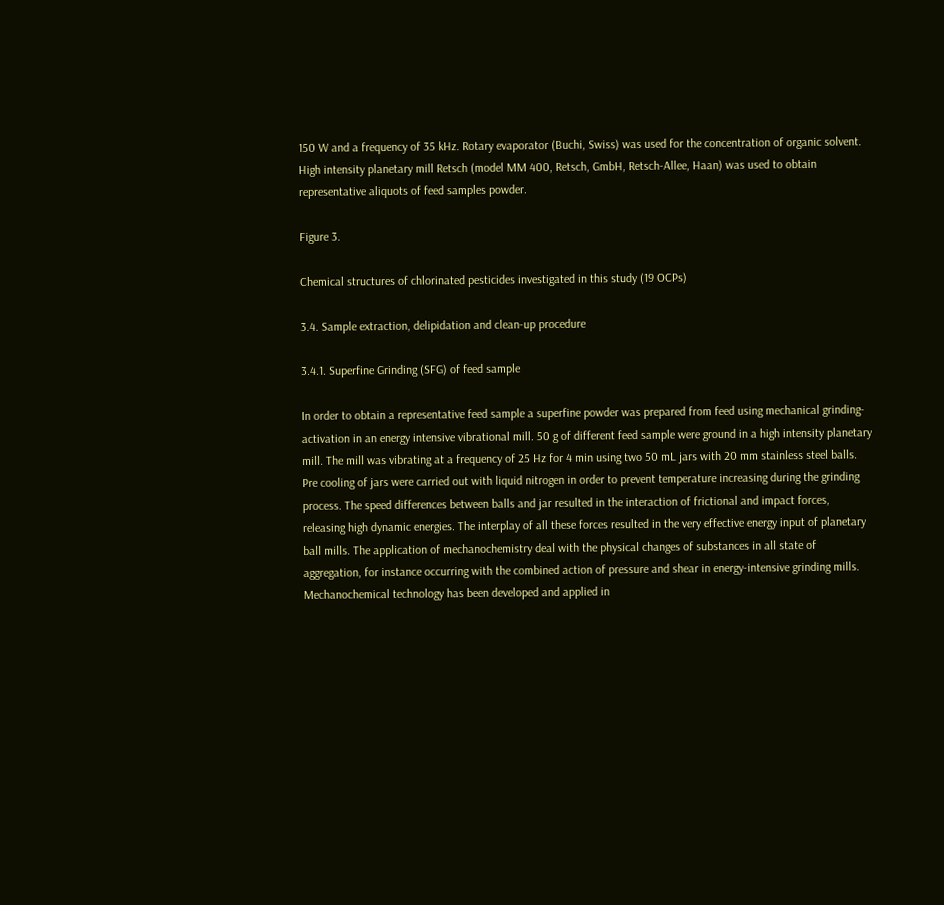150 W and a frequency of 35 kHz. Rotary evaporator (Buchi, Swiss) was used for the concentration of organic solvent. High intensity planetary mill Retsch (model MM 400, Retsch, GmbH, Retsch-Allee, Haan) was used to obtain representative aliquots of feed samples powder.

Figure 3.

Chemical structures of chlorinated pesticides investigated in this study (19 OCPs)

3.4. Sample extraction, delipidation and clean-up procedure

3.4.1. Superfine Grinding (SFG) of feed sample

In order to obtain a representative feed sample a superfine powder was prepared from feed using mechanical grinding-activation in an energy intensive vibrational mill. 50 g of different feed sample were ground in a high intensity planetary mill. The mill was vibrating at a frequency of 25 Hz for 4 min using two 50 mL jars with 20 mm stainless steel balls. Pre cooling of jars were carried out with liquid nitrogen in order to prevent temperature increasing during the grinding process. The speed differences between balls and jar resulted in the interaction of frictional and impact forces, releasing high dynamic energies. The interplay of all these forces resulted in the very effective energy input of planetary ball mills. The application of mechanochemistry deal with the physical changes of substances in all state of aggregation, for instance occurring with the combined action of pressure and shear in energy-intensive grinding mills. Mechanochemical technology has been developed and applied in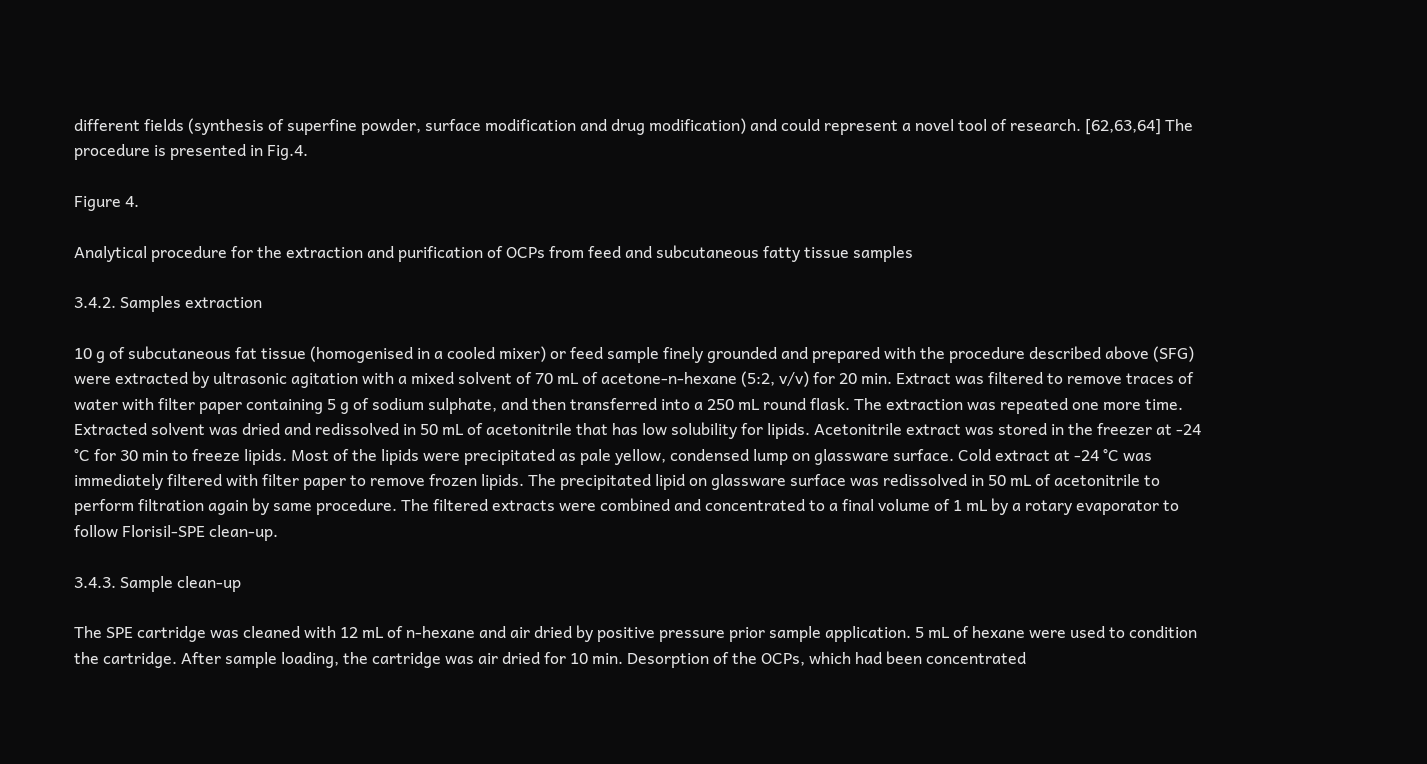different fields (synthesis of superfine powder, surface modification and drug modification) and could represent a novel tool of research. [62,63,64] The procedure is presented in Fig.4.

Figure 4.

Analytical procedure for the extraction and purification of OCPs from feed and subcutaneous fatty tissue samples

3.4.2. Samples extraction

10 g of subcutaneous fat tissue (homogenised in a cooled mixer) or feed sample finely grounded and prepared with the procedure described above (SFG) were extracted by ultrasonic agitation with a mixed solvent of 70 mL of acetone-n-hexane (5:2, v/v) for 20 min. Extract was filtered to remove traces of water with filter paper containing 5 g of sodium sulphate, and then transferred into a 250 mL round flask. The extraction was repeated one more time. Extracted solvent was dried and redissolved in 50 mL of acetonitrile that has low solubility for lipids. Acetonitrile extract was stored in the freezer at -24 °C for 30 min to freeze lipids. Most of the lipids were precipitated as pale yellow, condensed lump on glassware surface. Cold extract at -24 °C was immediately filtered with filter paper to remove frozen lipids. The precipitated lipid on glassware surface was redissolved in 50 mL of acetonitrile to perform filtration again by same procedure. The filtered extracts were combined and concentrated to a final volume of 1 mL by a rotary evaporator to follow Florisil-SPE clean-up.

3.4.3. Sample clean-up

The SPE cartridge was cleaned with 12 mL of n-hexane and air dried by positive pressure prior sample application. 5 mL of hexane were used to condition the cartridge. After sample loading, the cartridge was air dried for 10 min. Desorption of the OCPs, which had been concentrated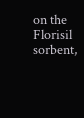on the Florisil sorbent,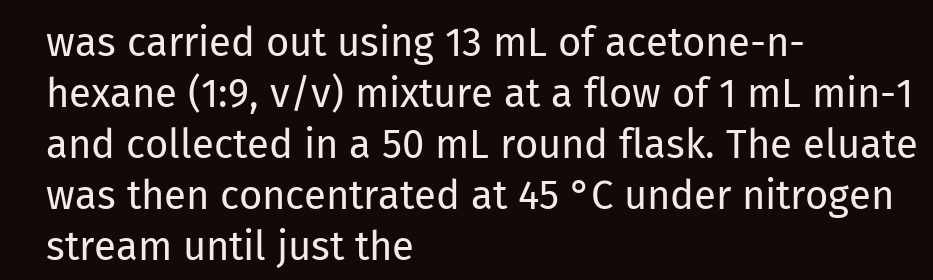was carried out using 13 mL of acetone-n-hexane (1:9, v/v) mixture at a flow of 1 mL min-1 and collected in a 50 mL round flask. The eluate was then concentrated at 45 °C under nitrogen stream until just the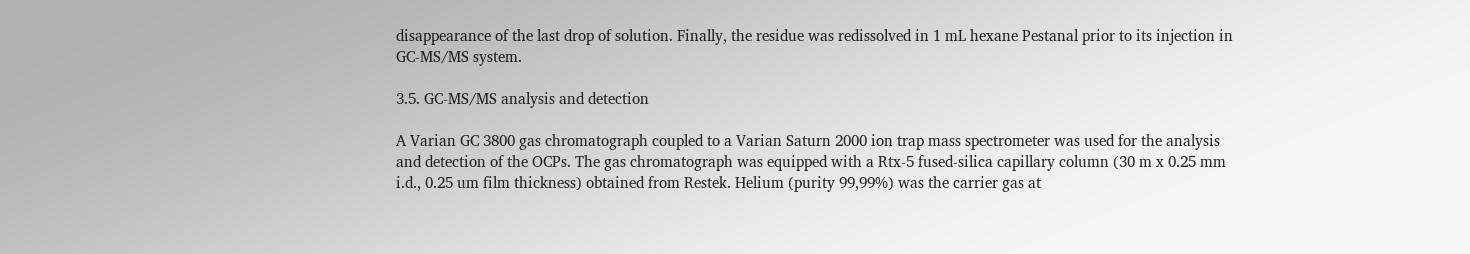disappearance of the last drop of solution. Finally, the residue was redissolved in 1 mL hexane Pestanal prior to its injection in GC-MS/MS system.

3.5. GC-MS/MS analysis and detection

A Varian GC 3800 gas chromatograph coupled to a Varian Saturn 2000 ion trap mass spectrometer was used for the analysis and detection of the OCPs. The gas chromatograph was equipped with a Rtx-5 fused-silica capillary column (30 m x 0.25 mm i.d., 0.25 um film thickness) obtained from Restek. Helium (purity 99,99%) was the carrier gas at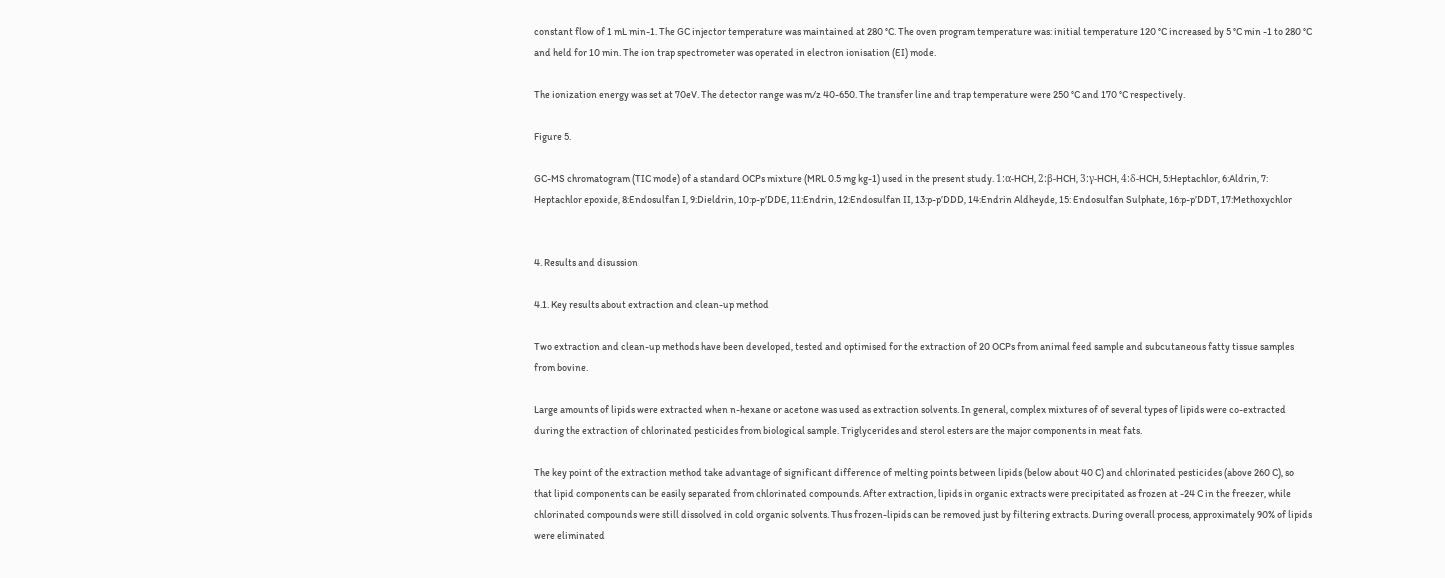constant flow of 1 mL min-1. The GC injector temperature was maintained at 280 °C. The oven program temperature was: initial temperature 120 °C increased by 5 °C min -1 to 280 °C and held for 10 min. The ion trap spectrometer was operated in electron ionisation (EI) mode.

The ionization energy was set at 70eV. The detector range was m/z 40-650. The transfer line and trap temperature were 250 °C and 170 °C respectively.

Figure 5.

GC-MS chromatogram (TIC mode) of a standard OCPs mixture (MRL 0.5 mg kg-1) used in the present study. 1:α-HCH, 2:β-HCH, 3:γ-HCH, 4:δ-HCH, 5:Heptachlor, 6:Aldrin, 7: Heptachlor epoxide, 8:Endosulfan I, 9:Dieldrin, 10:p-p’DDE, 11:Endrin, 12:Endosulfan II, 13:p-p’DDD, 14:Endrin Aldheyde, 15: Endosulfan Sulphate, 16:p-p’DDT, 17:Methoxychlor


4. Results and disussion

4.1. Key results about extraction and clean-up method

Two extraction and clean-up methods have been developed, tested and optimised for the extraction of 20 OCPs from animal feed sample and subcutaneous fatty tissue samples from bovine.

Large amounts of lipids were extracted when n-hexane or acetone was used as extraction solvents. In general, complex mixtures of of several types of lipids were co-extracted during the extraction of chlorinated pesticides from biological sample. Triglycerides and sterol esters are the major components in meat fats.

The key point of the extraction method take advantage of significant difference of melting points between lipids (below about 40 C) and chlorinated pesticides (above 260 C), so that lipid components can be easily separated from chlorinated compounds. After extraction, lipids in organic extracts were precipitated as frozen at -24 C in the freezer, while chlorinated compounds were still dissolved in cold organic solvents. Thus frozen-lipids can be removed just by filtering extracts. During overall process, approximately 90% of lipids were eliminated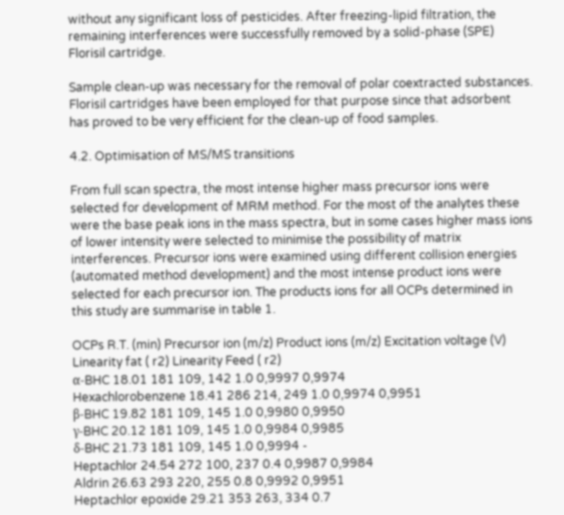without any significant loss of pesticides. After freezing-lipid filtration, the remaining interferences were successfully removed by a solid-phase (SPE) Florisil cartridge.

Sample clean-up was necessary for the removal of polar coextracted substances. Florisil cartridges have been employed for that purpose since that adsorbent has proved to be very efficient for the clean-up of food samples.

4.2. Optimisation of MS/MS transitions

From full scan spectra, the most intense higher mass precursor ions were selected for development of MRM method. For the most of the analytes these were the base peak ions in the mass spectra, but in some cases higher mass ions of lower intensity were selected to minimise the possibility of matrix interferences. Precursor ions were examined using different collision energies (automated method development) and the most intense product ions were selected for each precursor ion. The products ions for all OCPs determined in this study are summarise in table 1.

OCPs R.T. (min) Precursor ion (m/z) Product ions (m/z) Excitation voltage (V) Linearity fat ( r2) Linearity Feed ( r2)
α-BHC 18.01 181 109, 142 1.0 0,9997 0,9974
Hexachlorobenzene 18.41 286 214, 249 1.0 0,9974 0,9951
β-BHC 19.82 181 109, 145 1.0 0,9980 0,9950
γ-BHC 20.12 181 109, 145 1.0 0,9984 0,9985
δ-BHC 21.73 181 109, 145 1.0 0,9994 -
Heptachlor 24.54 272 100, 237 0.4 0,9987 0,9984
Aldrin 26.63 293 220, 255 0.8 0,9992 0,9951
Heptachlor epoxide 29.21 353 263, 334 0.7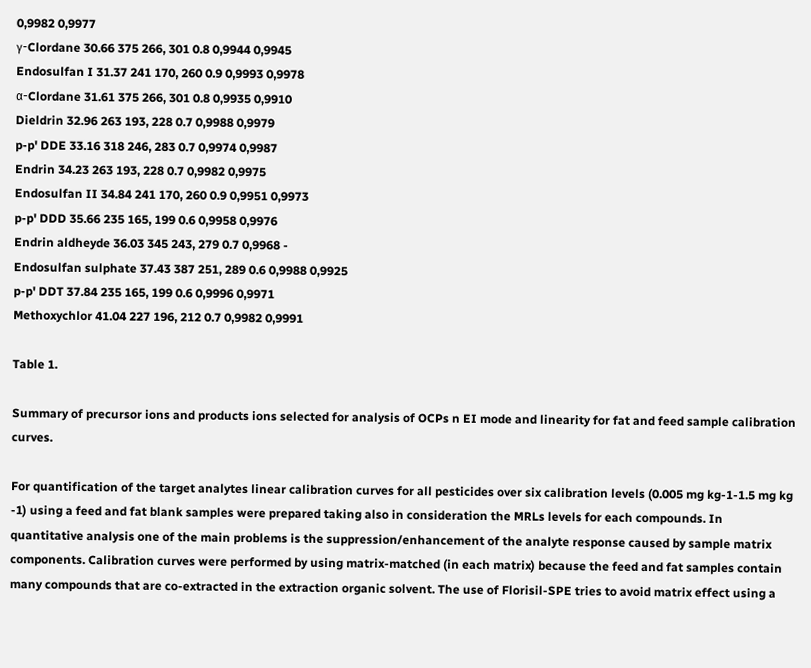0,9982 0,9977
γ-Clordane 30.66 375 266, 301 0.8 0,9944 0,9945
Endosulfan I 31.37 241 170, 260 0.9 0,9993 0,9978
α-Clordane 31.61 375 266, 301 0.8 0,9935 0,9910
Dieldrin 32.96 263 193, 228 0.7 0,9988 0,9979
p-p' DDE 33.16 318 246, 283 0.7 0,9974 0,9987
Endrin 34.23 263 193, 228 0.7 0,9982 0,9975
Endosulfan II 34.84 241 170, 260 0.9 0,9951 0,9973
p-p' DDD 35.66 235 165, 199 0.6 0,9958 0,9976
Endrin aldheyde 36.03 345 243, 279 0.7 0,9968 -
Endosulfan sulphate 37.43 387 251, 289 0.6 0,9988 0,9925
p-p' DDT 37.84 235 165, 199 0.6 0,9996 0,9971
Methoxychlor 41.04 227 196, 212 0.7 0,9982 0,9991

Table 1.

Summary of precursor ions and products ions selected for analysis of OCPs n EI mode and linearity for fat and feed sample calibration curves.

For quantification of the target analytes linear calibration curves for all pesticides over six calibration levels (0.005 mg kg-1-1.5 mg kg -1) using a feed and fat blank samples were prepared taking also in consideration the MRLs levels for each compounds. In quantitative analysis one of the main problems is the suppression/enhancement of the analyte response caused by sample matrix components. Calibration curves were performed by using matrix-matched (in each matrix) because the feed and fat samples contain many compounds that are co-extracted in the extraction organic solvent. The use of Florisil-SPE tries to avoid matrix effect using a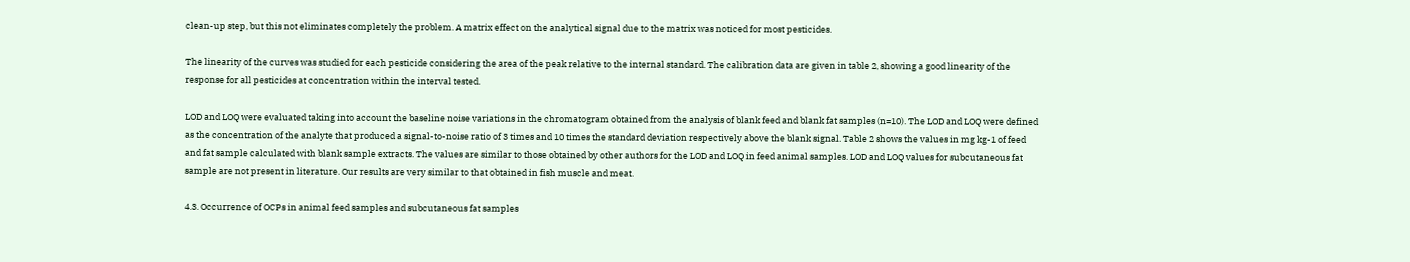clean-up step, but this not eliminates completely the problem. A matrix effect on the analytical signal due to the matrix was noticed for most pesticides.

The linearity of the curves was studied for each pesticide considering the area of the peak relative to the internal standard. The calibration data are given in table 2, showing a good linearity of the response for all pesticides at concentration within the interval tested.

LOD and LOQ were evaluated taking into account the baseline noise variations in the chromatogram obtained from the analysis of blank feed and blank fat samples (n=10). The LOD and LOQ were defined as the concentration of the analyte that produced a signal-to-noise ratio of 3 times and 10 times the standard deviation respectively above the blank signal. Table 2 shows the values in mg kg-1 of feed and fat sample calculated with blank sample extracts. The values are similar to those obtained by other authors for the LOD and LOQ in feed animal samples. LOD and LOQ values for subcutaneous fat sample are not present in literature. Our results are very similar to that obtained in fish muscle and meat.

4.3. Occurrence of OCPs in animal feed samples and subcutaneous fat samples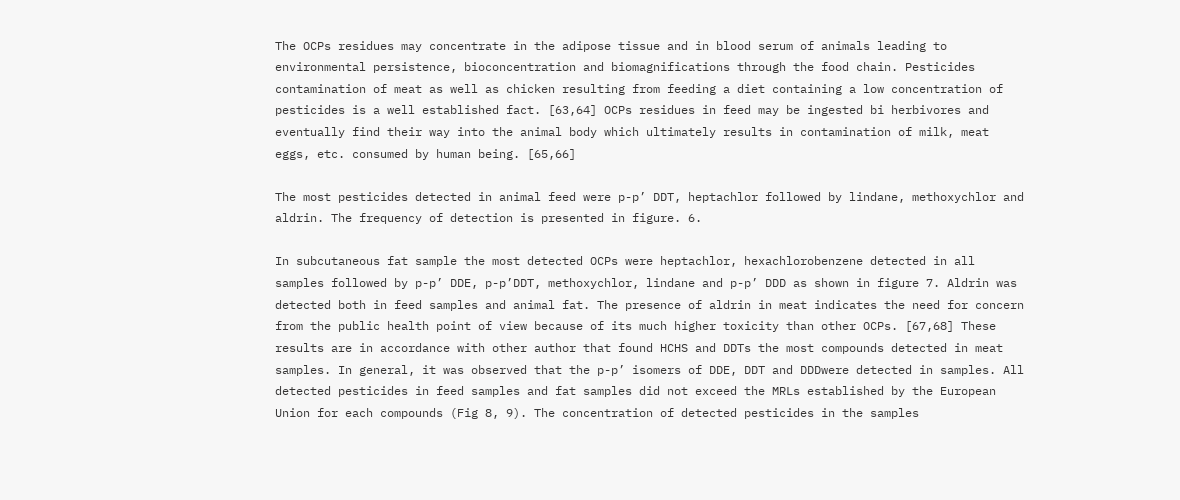The OCPs residues may concentrate in the adipose tissue and in blood serum of animals leading to environmental persistence, bioconcentration and biomagnifications through the food chain. Pesticides contamination of meat as well as chicken resulting from feeding a diet containing a low concentration of pesticides is a well established fact. [63,64] OCPs residues in feed may be ingested bi herbivores and eventually find their way into the animal body which ultimately results in contamination of milk, meat eggs, etc. consumed by human being. [65,66]

The most pesticides detected in animal feed were p-p’ DDT, heptachlor followed by lindane, methoxychlor and aldrin. The frequency of detection is presented in figure. 6.

In subcutaneous fat sample the most detected OCPs were heptachlor, hexachlorobenzene detected in all samples followed by p-p’ DDE, p-p’DDT, methoxychlor, lindane and p-p’ DDD as shown in figure 7. Aldrin was detected both in feed samples and animal fat. The presence of aldrin in meat indicates the need for concern from the public health point of view because of its much higher toxicity than other OCPs. [67,68] These results are in accordance with other author that found HCHS and DDTs the most compounds detected in meat samples. In general, it was observed that the p-p’ isomers of DDE, DDT and DDDwere detected in samples. All detected pesticides in feed samples and fat samples did not exceed the MRLs established by the European Union for each compounds (Fig 8, 9). The concentration of detected pesticides in the samples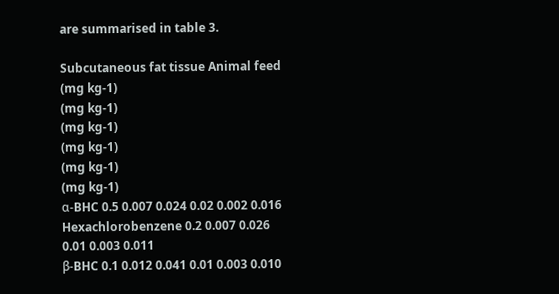are summarised in table 3.

Subcutaneous fat tissue Animal feed
(mg kg-1)
(mg kg-1)
(mg kg-1)
(mg kg-1)
(mg kg-1)
(mg kg-1)
α-BHC 0.5 0.007 0.024 0.02 0.002 0.016
Hexachlorobenzene 0.2 0.007 0.026 0.01 0.003 0.011
β-BHC 0.1 0.012 0.041 0.01 0.003 0.010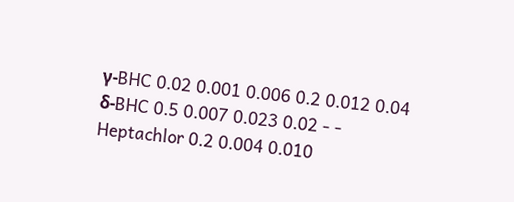γ-BHC 0.02 0.001 0.006 0.2 0.012 0.04
δ-BHC 0.5 0.007 0.023 0.02 - -
Heptachlor 0.2 0.004 0.010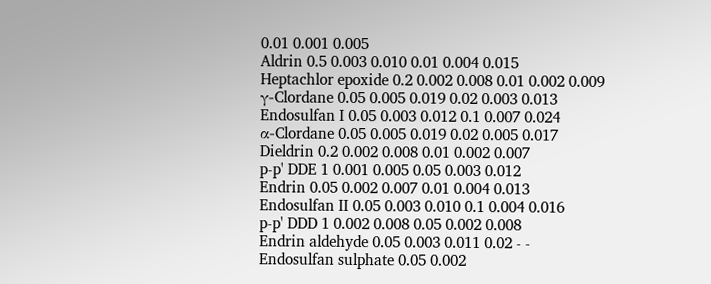0.01 0.001 0.005
Aldrin 0.5 0.003 0.010 0.01 0.004 0.015
Heptachlor epoxide 0.2 0.002 0.008 0.01 0.002 0.009
γ-Clordane 0.05 0.005 0.019 0.02 0.003 0.013
Endosulfan I 0.05 0.003 0.012 0.1 0.007 0.024
α-Clordane 0.05 0.005 0.019 0.02 0.005 0.017
Dieldrin 0.2 0.002 0.008 0.01 0.002 0.007
p-p' DDE 1 0.001 0.005 0.05 0.003 0.012
Endrin 0.05 0.002 0.007 0.01 0.004 0.013
Endosulfan II 0.05 0.003 0.010 0.1 0.004 0.016
p-p' DDD 1 0.002 0.008 0.05 0.002 0.008
Endrin aldehyde 0.05 0.003 0.011 0.02 - -
Endosulfan sulphate 0.05 0.002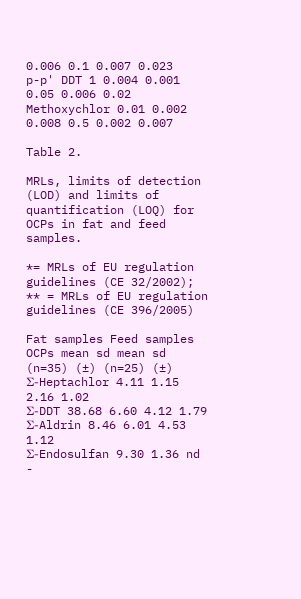0.006 0.1 0.007 0.023
p-p' DDT 1 0.004 0.001 0.05 0.006 0.02
Methoxychlor 0.01 0.002 0.008 0.5 0.002 0.007

Table 2.

MRLs, limits of detection (LOD) and limits of quantification (LOQ) for OCPs in fat and feed samples.

*= MRLs of EU regulation guidelines (CE 32/2002); ** = MRLs of EU regulation guidelines (CE 396/2005)

Fat samples Feed samples
OCPs mean sd mean sd
(n=35) (±) (n=25) (±)
Σ-Heptachlor 4.11 1.15 2.16 1.02
Σ-DDT 38.68 6.60 4.12 1.79
Σ-Aldrin 8.46 6.01 4.53 1.12
Σ-Endosulfan 9.30 1.36 nd -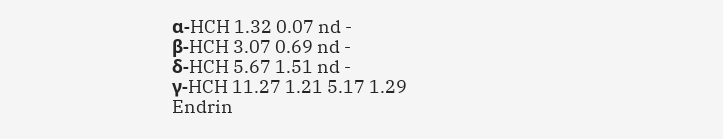α-HCH 1.32 0.07 nd -
β-HCH 3.07 0.69 nd -
δ-HCH 5.67 1.51 nd -
γ-HCH 11.27 1.21 5.17 1.29
Endrin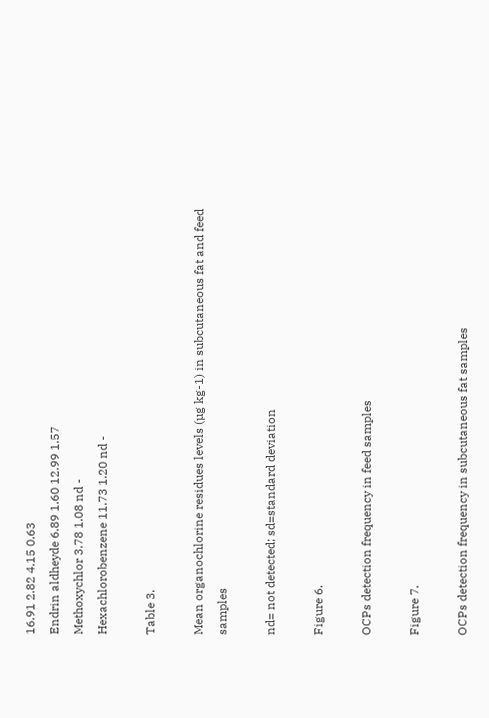16.91 2.82 4.15 0.63
Endrin aldheyde 6.89 1.60 12.99 1.57
Methoxychlor 3.78 1.08 nd -
Hexachlorobenzene 11.73 1.20 nd -

Table 3.

Mean organochlorine residues levels (µg kg-1) in subcutaneous fat and feed samples

nd= not detected; sd=standard deviation

Figure 6.

OCPs detection frequency in feed samples

Figure 7.

OCPs detection frequency in subcutaneous fat samples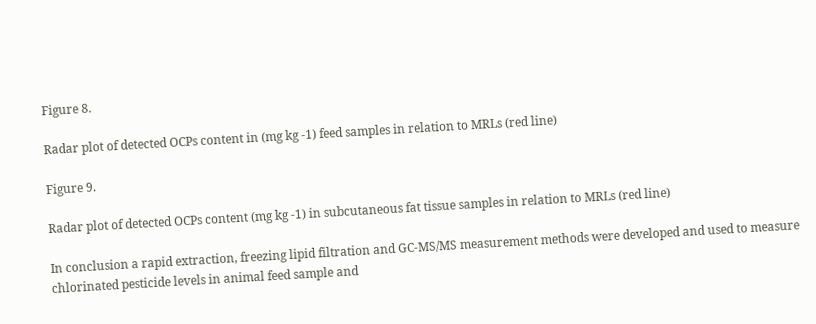Figure 8.

Radar plot of detected OCPs content in (mg kg -1) feed samples in relation to MRLs (red line)

Figure 9.

Radar plot of detected OCPs content (mg kg -1) in subcutaneous fat tissue samples in relation to MRLs (red line)

In conclusion a rapid extraction, freezing lipid filtration and GC-MS/MS measurement methods were developed and used to measure chlorinated pesticide levels in animal feed sample and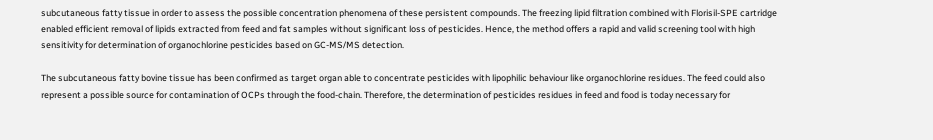subcutaneous fatty tissue in order to assess the possible concentration phenomena of these persistent compounds. The freezing lipid filtration combined with Florisil-SPE cartridge enabled efficient removal of lipids extracted from feed and fat samples without significant loss of pesticides. Hence, the method offers a rapid and valid screening tool with high sensitivity for determination of organochlorine pesticides based on GC-MS/MS detection.

The subcutaneous fatty bovine tissue has been confirmed as target organ able to concentrate pesticides with lipophilic behaviour like organochlorine residues. The feed could also represent a possible source for contamination of OCPs through the food-chain. Therefore, the determination of pesticides residues in feed and food is today necessary for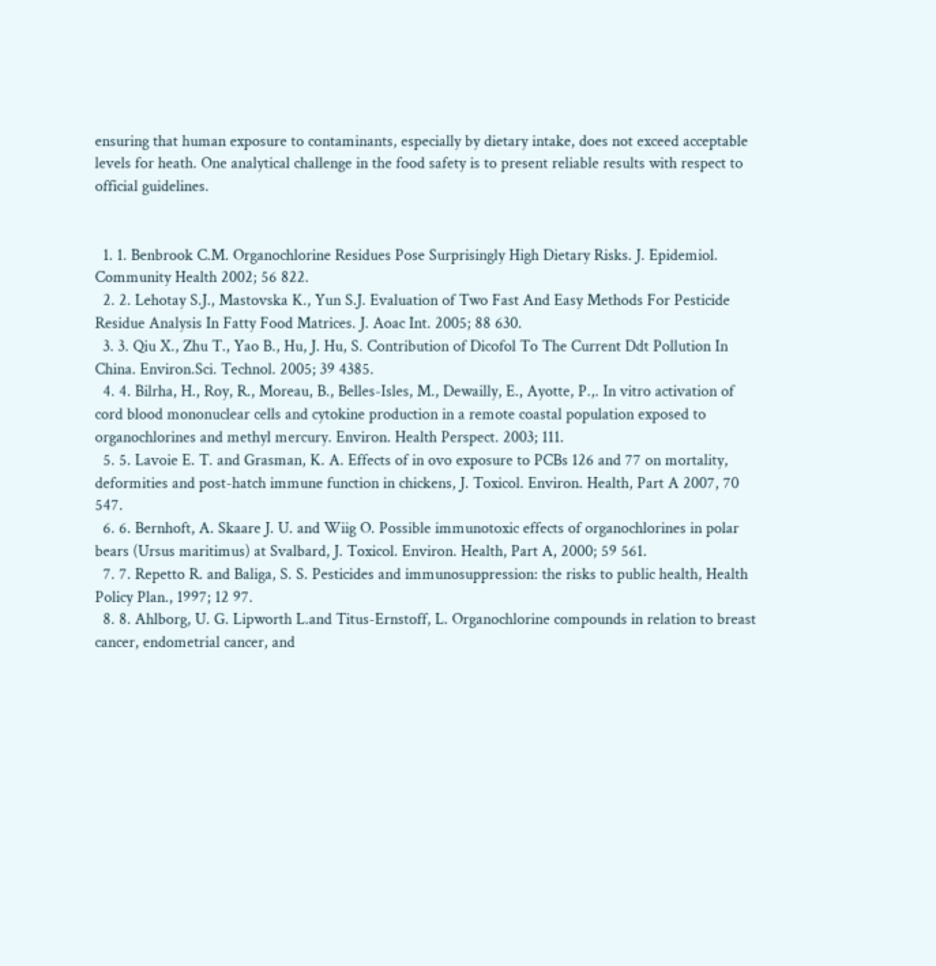ensuring that human exposure to contaminants, especially by dietary intake, does not exceed acceptable levels for heath. One analytical challenge in the food safety is to present reliable results with respect to official guidelines.


  1. 1. Benbrook C.M. Organochlorine Residues Pose Surprisingly High Dietary Risks. J. Epidemiol. Community Health 2002; 56 822.
  2. 2. Lehotay S.J., Mastovska K., Yun S.J. Evaluation of Two Fast And Easy Methods For Pesticide Residue Analysis In Fatty Food Matrices. J. Aoac Int. 2005; 88 630.
  3. 3. Qiu X., Zhu T., Yao B., Hu, J. Hu, S. Contribution of Dicofol To The Current Ddt Pollution In China. Environ.Sci. Technol. 2005; 39 4385.
  4. 4. Bilrha, H., Roy, R., Moreau, B., Belles-Isles, M., Dewailly, E., Ayotte, P.,. In vitro activation of cord blood mononuclear cells and cytokine production in a remote coastal population exposed to organochlorines and methyl mercury. Environ. Health Perspect. 2003; 111.
  5. 5. Lavoie E. T. and Grasman, K. A. Effects of in ovo exposure to PCBs 126 and 77 on mortality, deformities and post-hatch immune function in chickens, J. Toxicol. Environ. Health, Part A 2007, 70 547.
  6. 6. Bernhoft, A. Skaare J. U. and Wiig O. Possible immunotoxic effects of organochlorines in polar bears (Ursus maritimus) at Svalbard, J. Toxicol. Environ. Health, Part A, 2000; 59 561.
  7. 7. Repetto R. and Baliga, S. S. Pesticides and immunosuppression: the risks to public health, Health Policy Plan., 1997; 12 97.
  8. 8. Ahlborg, U. G. Lipworth L.and Titus-Ernstoff, L. Organochlorine compounds in relation to breast cancer, endometrial cancer, and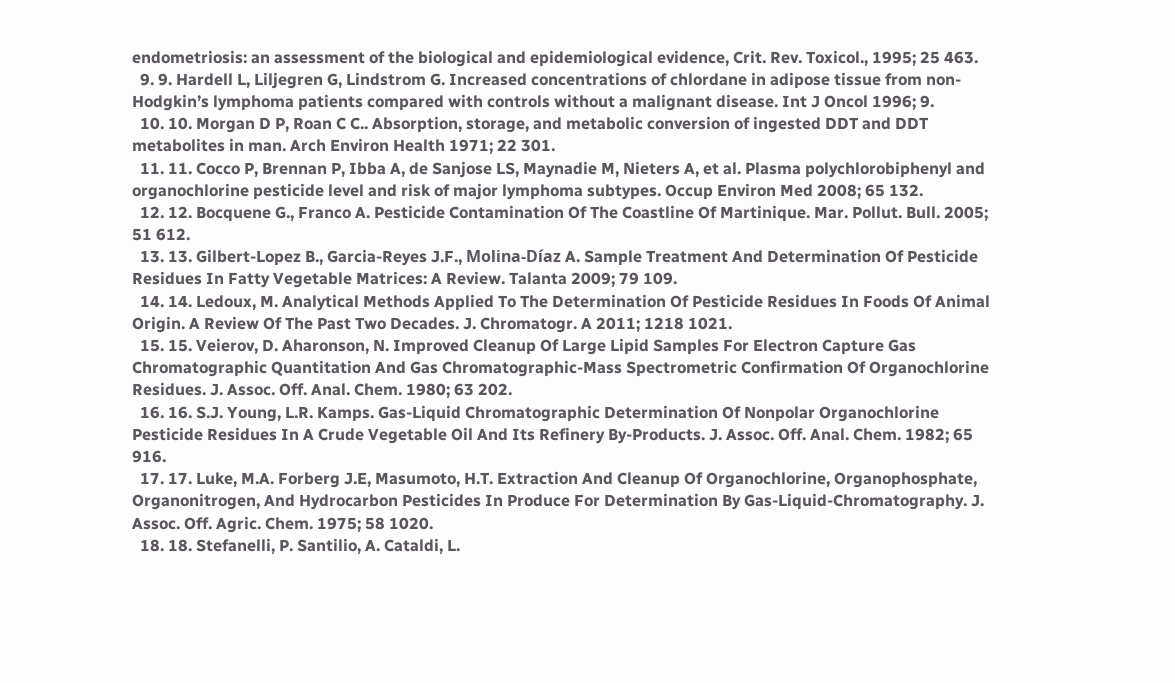endometriosis: an assessment of the biological and epidemiological evidence, Crit. Rev. Toxicol., 1995; 25 463.
  9. 9. Hardell L, Liljegren G, Lindstrom G. Increased concentrations of chlordane in adipose tissue from non-Hodgkin’s lymphoma patients compared with controls without a malignant disease. Int J Oncol 1996; 9.
  10. 10. Morgan D P, Roan C C.. Absorption, storage, and metabolic conversion of ingested DDT and DDT metabolites in man. Arch Environ Health 1971; 22 301.
  11. 11. Cocco P, Brennan P, Ibba A, de Sanjose LS, Maynadie M, Nieters A, et al. Plasma polychlorobiphenyl and organochlorine pesticide level and risk of major lymphoma subtypes. Occup Environ Med 2008; 65 132.
  12. 12. Bocquene G., Franco A. Pesticide Contamination Of The Coastline Of Martinique. Mar. Pollut. Bull. 2005; 51 612.
  13. 13. Gilbert-Lopez B., Garcia-Reyes J.F., Molina-Díaz A. Sample Treatment And Determination Of Pesticide Residues In Fatty Vegetable Matrices: A Review. Talanta 2009; 79 109.
  14. 14. Ledoux, M. Analytical Methods Applied To The Determination Of Pesticide Residues In Foods Of Animal Origin. A Review Of The Past Two Decades. J. Chromatogr. A 2011; 1218 1021.
  15. 15. Veierov, D. Aharonson, N. Improved Cleanup Of Large Lipid Samples For Electron Capture Gas Chromatographic Quantitation And Gas Chromatographic-Mass Spectrometric Confirmation Of Organochlorine Residues. J. Assoc. Off. Anal. Chem. 1980; 63 202.
  16. 16. S.J. Young, L.R. Kamps. Gas-Liquid Chromatographic Determination Of Nonpolar Organochlorine Pesticide Residues In A Crude Vegetable Oil And Its Refinery By-Products. J. Assoc. Off. Anal. Chem. 1982; 65 916.
  17. 17. Luke, M.A. Forberg J.E, Masumoto, H.T. Extraction And Cleanup Of Organochlorine, Organophosphate, Organonitrogen, And Hydrocarbon Pesticides In Produce For Determination By Gas-Liquid-Chromatography. J. Assoc. Off. Agric. Chem. 1975; 58 1020.
  18. 18. Stefanelli, P. Santilio, A. Cataldi, L.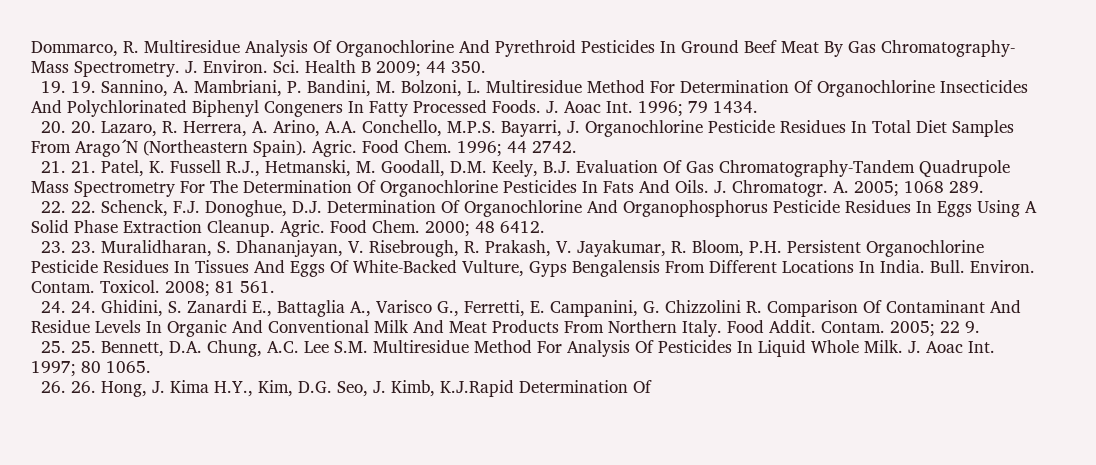Dommarco, R. Multiresidue Analysis Of Organochlorine And Pyrethroid Pesticides In Ground Beef Meat By Gas Chromatography-Mass Spectrometry. J. Environ. Sci. Health B 2009; 44 350.
  19. 19. Sannino, A. Mambriani, P. Bandini, M. Bolzoni, L. Multiresidue Method For Determination Of Organochlorine Insecticides And Polychlorinated Biphenyl Congeners In Fatty Processed Foods. J. Aoac Int. 1996; 79 1434.
  20. 20. Lazaro, R. Herrera, A. Arino, A.A. Conchello, M.P.S. Bayarri, J. Organochlorine Pesticide Residues In Total Diet Samples From Arago´N (Northeastern Spain). Agric. Food Chem. 1996; 44 2742.
  21. 21. Patel, K. Fussell R.J., Hetmanski, M. Goodall, D.M. Keely, B.J. Evaluation Of Gas Chromatography-Tandem Quadrupole Mass Spectrometry For The Determination Of Organochlorine Pesticides In Fats And Oils. J. Chromatogr. A. 2005; 1068 289.
  22. 22. Schenck, F.J. Donoghue, D.J. Determination Of Organochlorine And Organophosphorus Pesticide Residues In Eggs Using A Solid Phase Extraction Cleanup. Agric. Food Chem. 2000; 48 6412.
  23. 23. Muralidharan, S. Dhananjayan, V. Risebrough, R. Prakash, V. Jayakumar, R. Bloom, P.H. Persistent Organochlorine Pesticide Residues In Tissues And Eggs Of White-Backed Vulture, Gyps Bengalensis From Different Locations In India. Bull. Environ. Contam. Toxicol. 2008; 81 561.
  24. 24. Ghidini, S. Zanardi E., Battaglia A., Varisco G., Ferretti, E. Campanini, G. Chizzolini R. Comparison Of Contaminant And Residue Levels In Organic And Conventional Milk And Meat Products From Northern Italy. Food Addit. Contam. 2005; 22 9.
  25. 25. Bennett, D.A. Chung, A.C. Lee S.M. Multiresidue Method For Analysis Of Pesticides In Liquid Whole Milk. J. Aoac Int. 1997; 80 1065.
  26. 26. Hong, J. Kima H.Y., Kim, D.G. Seo, J. Kimb, K.J.Rapid Determination Of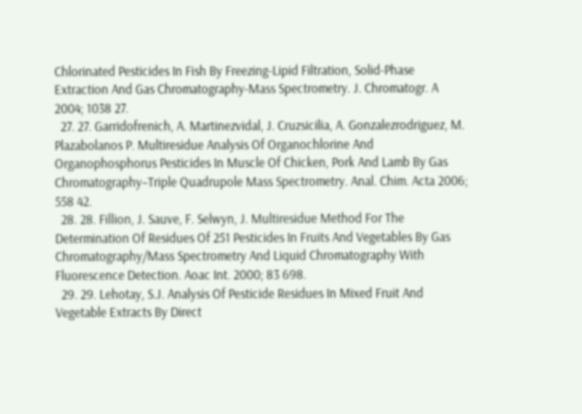Chlorinated Pesticides In Fish By Freezing-Lipid Filtration, Solid-Phase Extraction And Gas Chromatography-Mass Spectrometry. J. Chromatogr. A 2004; 1038 27.
  27. 27. Garridofrenich, A. Martinezvidal, J. Cruzsicilia, A. Gonzalezrodriguez, M. Plazabolanos P. Multiresidue Analysis Of Organochlorine And Organophosphorus Pesticides In Muscle Of Chicken, Pork And Lamb By Gas Chromatography–Triple Quadrupole Mass Spectrometry. Anal. Chim. Acta 2006; 558 42.
  28. 28. Fillion, J. Sauve, F. Selwyn, J. Multiresidue Method For The Determination Of Residues Of 251 Pesticides In Fruits And Vegetables By Gas Chromatography/Mass Spectrometry And Liquid Chromatography With Fluorescence Detection. Aoac Int. 2000; 83 698.
  29. 29. Lehotay, S.J. Analysis Of Pesticide Residues In Mixed Fruit And Vegetable Extracts By Direct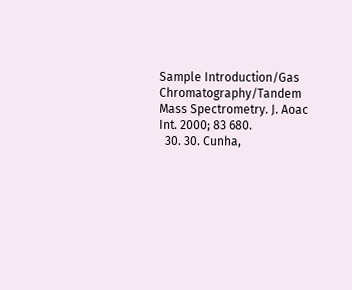Sample Introduction/Gas Chromatography/Tandem Mass Spectrometry. J. Aoac Int. 2000; 83 680.
  30. 30. Cunha,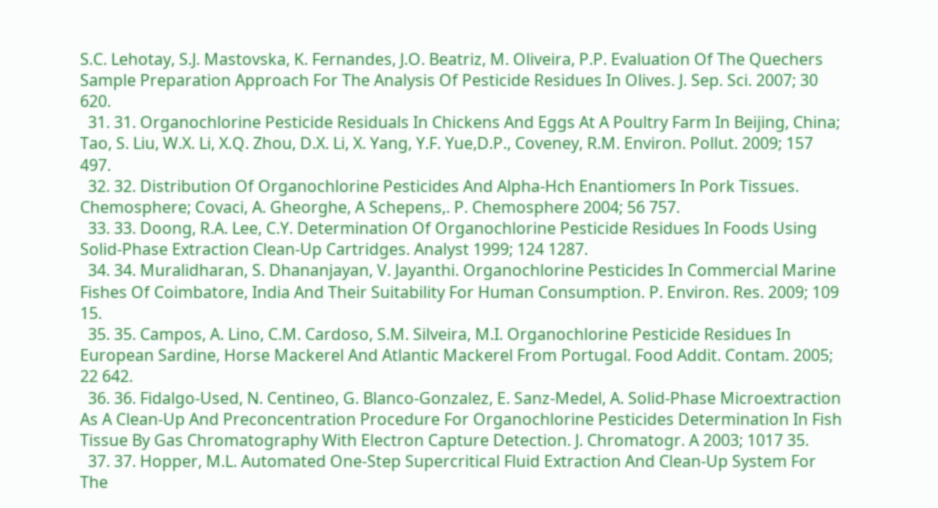S.C. Lehotay, S.J. Mastovska, K. Fernandes, J.O. Beatriz, M. Oliveira, P.P. Evaluation Of The Quechers Sample Preparation Approach For The Analysis Of Pesticide Residues In Olives. J. Sep. Sci. 2007; 30 620.
  31. 31. Organochlorine Pesticide Residuals In Chickens And Eggs At A Poultry Farm In Beijing, China; Tao, S. Liu, W.X. Li, X.Q. Zhou, D.X. Li, X. Yang, Y.F. Yue,D.P., Coveney, R.M. Environ. Pollut. 2009; 157 497.
  32. 32. Distribution Of Organochlorine Pesticides And Alpha-Hch Enantiomers In Pork Tissues. Chemosphere; Covaci, A. Gheorghe, A Schepens,. P. Chemosphere 2004; 56 757.
  33. 33. Doong, R.A. Lee, C.Y. Determination Of Organochlorine Pesticide Residues In Foods Using Solid-Phase Extraction Clean-Up Cartridges. Analyst 1999; 124 1287.
  34. 34. Muralidharan, S. Dhananjayan, V. Jayanthi. Organochlorine Pesticides In Commercial Marine Fishes Of Coimbatore, India And Their Suitability For Human Consumption. P. Environ. Res. 2009; 109 15.
  35. 35. Campos, A. Lino, C.M. Cardoso, S.M. Silveira, M.I. Organochlorine Pesticide Residues In European Sardine, Horse Mackerel And Atlantic Mackerel From Portugal. Food Addit. Contam. 2005; 22 642.
  36. 36. Fidalgo-Used, N. Centineo, G. Blanco-Gonzalez, E. Sanz-Medel, A. Solid-Phase Microextraction As A Clean-Up And Preconcentration Procedure For Organochlorine Pesticides Determination In Fish Tissue By Gas Chromatography With Electron Capture Detection. J. Chromatogr. A 2003; 1017 35.
  37. 37. Hopper, M.L. Automated One-Step Supercritical Fluid Extraction And Clean-Up System For The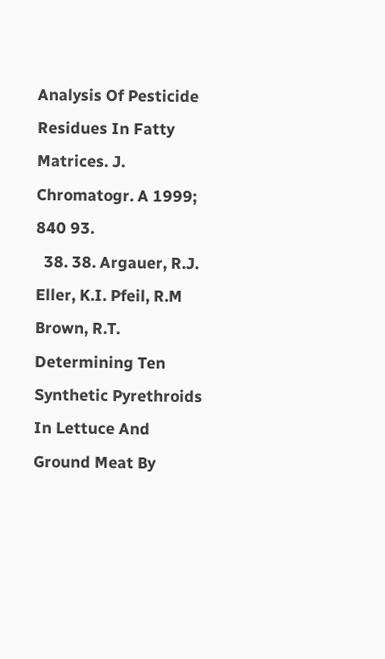Analysis Of Pesticide Residues In Fatty Matrices. J. Chromatogr. A 1999; 840 93.
  38. 38. Argauer, R.J. Eller, K.I. Pfeil, R.M Brown, R.T. Determining Ten Synthetic Pyrethroids In Lettuce And Ground Meat By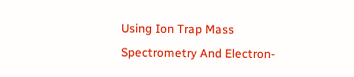Using Ion Trap Mass Spectrometry And Electron-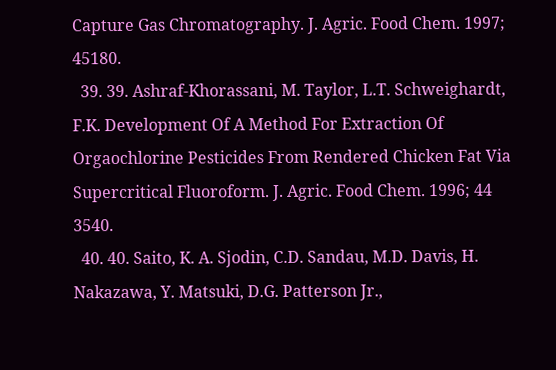Capture Gas Chromatography. J. Agric. Food Chem. 1997; 45180.
  39. 39. Ashraf-Khorassani, M. Taylor, L.T. Schweighardt, F.K. Development Of A Method For Extraction Of Orgaochlorine Pesticides From Rendered Chicken Fat Via Supercritical Fluoroform. J. Agric. Food Chem. 1996; 44 3540.
  40. 40. Saito, K. A. Sjodin, C.D. Sandau, M.D. Davis, H. Nakazawa, Y. Matsuki, D.G. Patterson Jr.,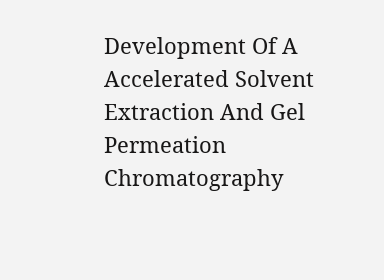Development Of A Accelerated Solvent Extraction And Gel Permeation Chromatography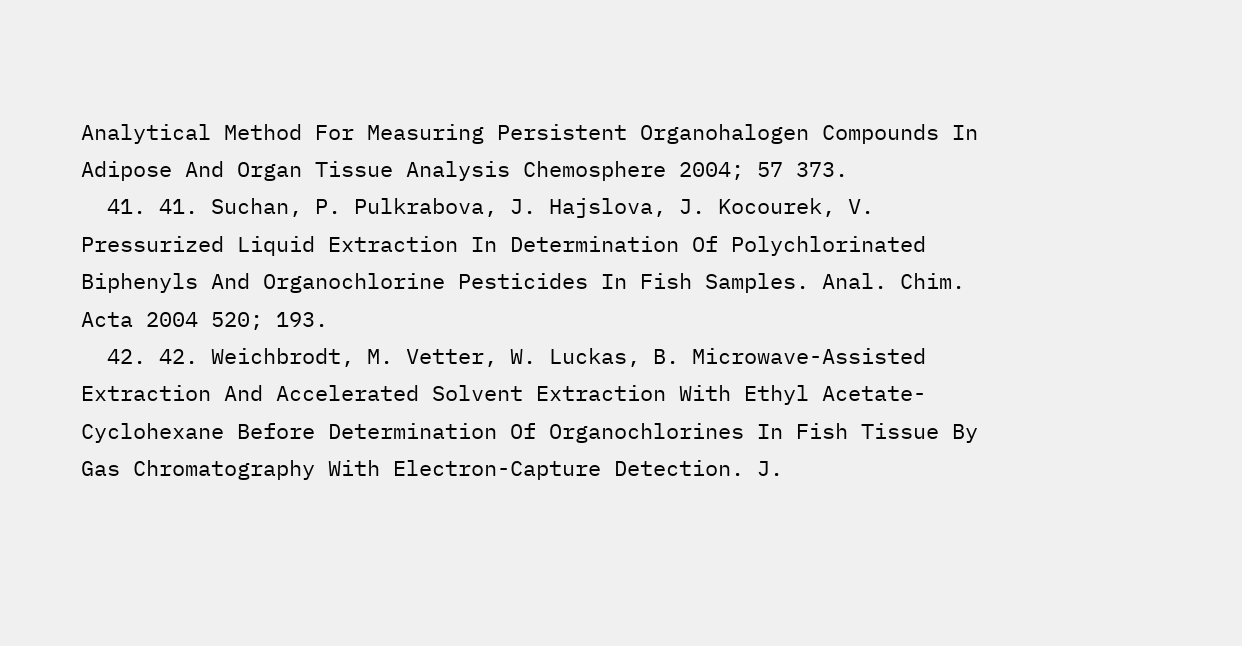Analytical Method For Measuring Persistent Organohalogen Compounds In Adipose And Organ Tissue Analysis Chemosphere 2004; 57 373.
  41. 41. Suchan, P. Pulkrabova, J. Hajslova, J. Kocourek, V. Pressurized Liquid Extraction In Determination Of Polychlorinated Biphenyls And Organochlorine Pesticides In Fish Samples. Anal. Chim. Acta 2004 520; 193.
  42. 42. Weichbrodt, M. Vetter, W. Luckas, B. Microwave-Assisted Extraction And Accelerated Solvent Extraction With Ethyl Acetate-Cyclohexane Before Determination Of Organochlorines In Fish Tissue By Gas Chromatography With Electron-Capture Detection. J.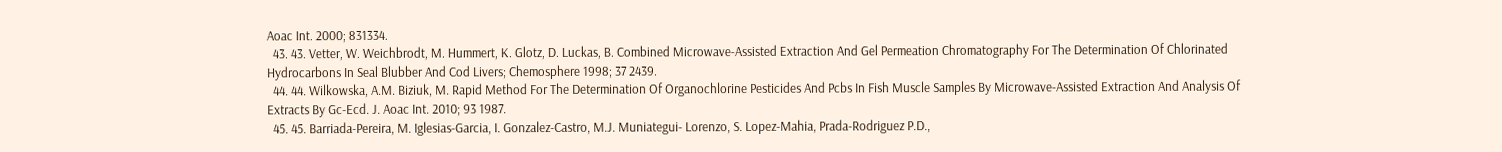Aoac Int. 2000; 831334.
  43. 43. Vetter, W. Weichbrodt, M. Hummert, K. Glotz, D. Luckas, B. Combined Microwave-Assisted Extraction And Gel Permeation Chromatography For The Determination Of Chlorinated Hydrocarbons In Seal Blubber And Cod Livers; Chemosphere 1998; 37 2439.
  44. 44. Wilkowska, A.M. Biziuk, M. Rapid Method For The Determination Of Organochlorine Pesticides And Pcbs In Fish Muscle Samples By Microwave-Assisted Extraction And Analysis Of Extracts By Gc-Ecd. J. Aoac Int. 2010; 93 1987.
  45. 45. Barriada-Pereira, M. Iglesias-Garcia, I. Gonzalez-Castro, M.J. Muniategui- Lorenzo, S. Lopez-Mahia, Prada-Rodriguez P.D.,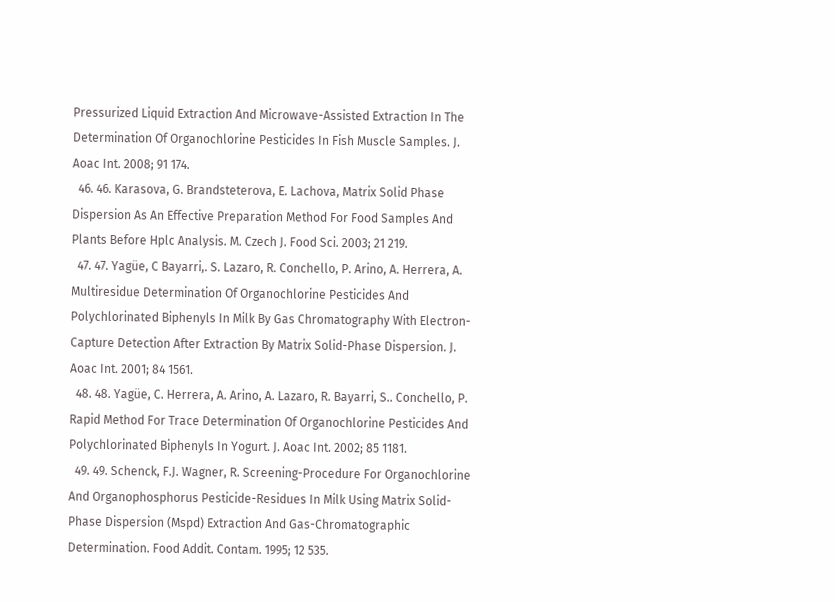Pressurized Liquid Extraction And Microwave-Assisted Extraction In The Determination Of Organochlorine Pesticides In Fish Muscle Samples. J. Aoac Int. 2008; 91 174.
  46. 46. Karasova, G. Brandsteterova, E. Lachova, Matrix Solid Phase Dispersion As An Effective Preparation Method For Food Samples And Plants Before Hplc Analysis. M. Czech J. Food Sci. 2003; 21 219.
  47. 47. Yagüe, C Bayarri,. S. Lazaro, R. Conchello, P. Arino, A. Herrera, A. Multiresidue Determination Of Organochlorine Pesticides And Polychlorinated Biphenyls In Milk By Gas Chromatography With Electron-Capture Detection After Extraction By Matrix Solid-Phase Dispersion. J. Aoac Int. 2001; 84 1561.
  48. 48. Yagüe, C. Herrera, A. Arino, A. Lazaro, R. Bayarri, S.. Conchello, P. Rapid Method For Trace Determination Of Organochlorine Pesticides And Polychlorinated Biphenyls In Yogurt. J. Aoac Int. 2002; 85 1181.
  49. 49. Schenck, F.J. Wagner, R. Screening-Procedure For Organochlorine And Organophosphorus Pesticide-Residues In Milk Using Matrix Solid-Phase Dispersion (Mspd) Extraction And Gas-Chromatographic Determination. Food Addit. Contam. 1995; 12 535.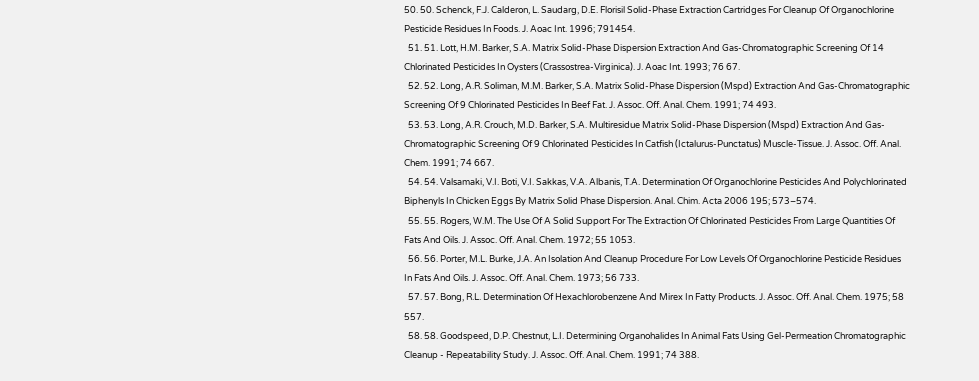50. 50. Schenck, F.J. Calderon, L. Saudarg, D.E. Florisil Solid-Phase Extraction Cartridges For Cleanup Of Organochlorine Pesticide Residues In Foods. J. Aoac Int. 1996; 791454.
  51. 51. Lott, H.M. Barker, S.A. Matrix Solid-Phase Dispersion Extraction And Gas-Chromatographic Screening Of 14 Chlorinated Pesticides In Oysters (Crassostrea-Virginica). J. Aoac Int. 1993; 76 67.
  52. 52. Long, A.R. Soliman, M.M. Barker, S.A. Matrix Solid-Phase Dispersion (Mspd) Extraction And Gas-Chromatographic Screening Of 9 Chlorinated Pesticides In Beef Fat. J. Assoc. Off. Anal. Chem. 1991; 74 493.
  53. 53. Long, A.R. Crouch, M.D. Barker, S.A. Multiresidue Matrix Solid-Phase Dispersion (Mspd) Extraction And Gas-Chromatographic Screening Of 9 Chlorinated Pesticides In Catfish (Ictalurus-Punctatus) Muscle-Tissue. J. Assoc. Off. Anal. Chem. 1991; 74 667.
  54. 54. Valsamaki, V.I. Boti, V.I. Sakkas, V.A. Albanis, T.A. Determination Of Organochlorine Pesticides And Polychlorinated Biphenyls In Chicken Eggs By Matrix Solid Phase Dispersion. Anal. Chim. Acta 2006 195; 573–574.
  55. 55. Rogers, W.M. The Use Of A Solid Support For The Extraction Of Chlorinated Pesticides From Large Quantities Of Fats And Oils. J. Assoc. Off. Anal. Chem. 1972; 55 1053.
  56. 56. Porter, M.L. Burke, J.A. An Isolation And Cleanup Procedure For Low Levels Of Organochlorine Pesticide Residues In Fats And Oils. J. Assoc. Off. Anal. Chem. 1973; 56 733.
  57. 57. Bong, R.L. Determination Of Hexachlorobenzene And Mirex In Fatty Products. J. Assoc. Off. Anal. Chem. 1975; 58 557.
  58. 58. Goodspeed, D.P. Chestnut, L.I. Determining Organohalides In Animal Fats Using Gel-Permeation Chromatographic Cleanup - Repeatability Study. J. Assoc. Off. Anal. Chem. 1991; 74 388.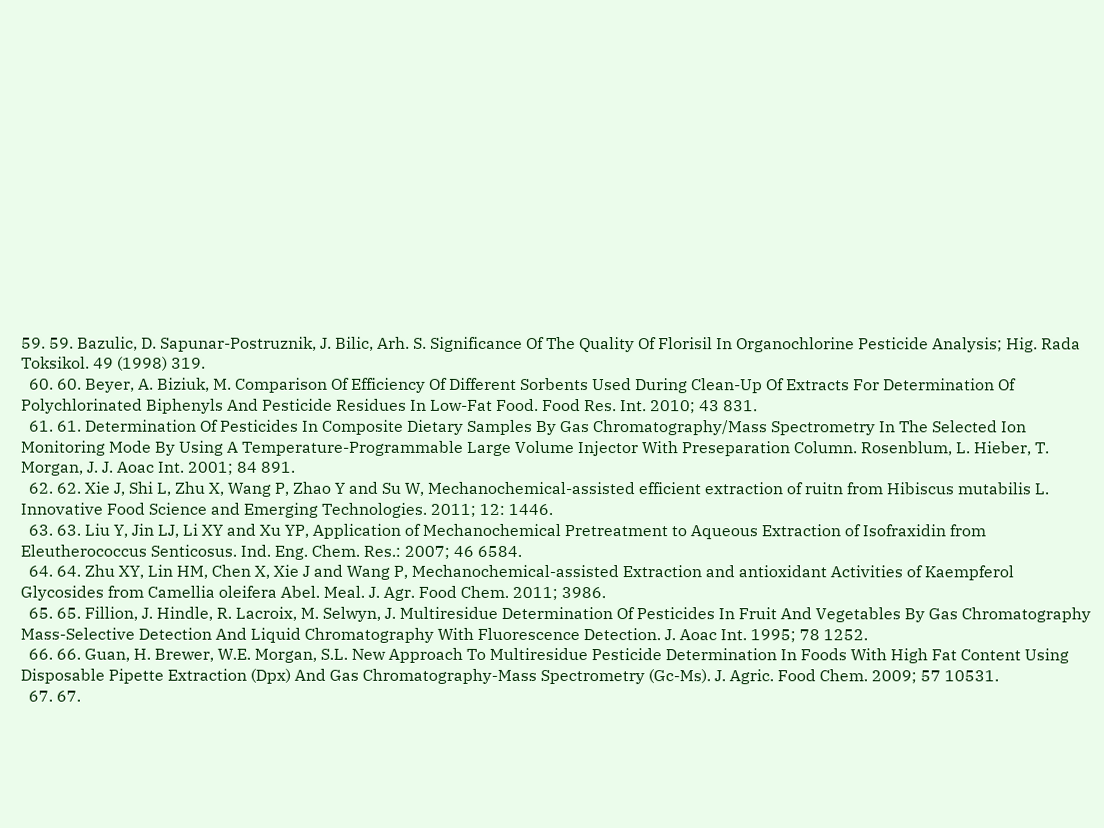59. 59. Bazulic, D. Sapunar-Postruznik, J. Bilic, Arh. S. Significance Of The Quality Of Florisil In Organochlorine Pesticide Analysis; Hig. Rada Toksikol. 49 (1998) 319.
  60. 60. Beyer, A. Biziuk, M. Comparison Of Efficiency Of Different Sorbents Used During Clean-Up Of Extracts For Determination Of Polychlorinated Biphenyls And Pesticide Residues In Low-Fat Food. Food Res. Int. 2010; 43 831.
  61. 61. Determination Of Pesticides In Composite Dietary Samples By Gas Chromatography/Mass Spectrometry In The Selected Ion Monitoring Mode By Using A Temperature-Programmable Large Volume Injector With Preseparation Column. Rosenblum, L. Hieber, T. Morgan, J. J. Aoac Int. 2001; 84 891.
  62. 62. Xie J, Shi L, Zhu X, Wang P, Zhao Y and Su W, Mechanochemical-assisted efficient extraction of ruitn from Hibiscus mutabilis L. Innovative Food Science and Emerging Technologies. 2011; 12: 1446.
  63. 63. Liu Y, Jin LJ, Li XY and Xu YP, Application of Mechanochemical Pretreatment to Aqueous Extraction of Isofraxidin from Eleutherococcus Senticosus. Ind. Eng. Chem. Res.: 2007; 46 6584.
  64. 64. Zhu XY, Lin HM, Chen X, Xie J and Wang P, Mechanochemical-assisted Extraction and antioxidant Activities of Kaempferol Glycosides from Camellia oleifera Abel. Meal. J. Agr. Food Chem. 2011; 3986.
  65. 65. Fillion, J. Hindle, R. Lacroix, M. Selwyn, J. Multiresidue Determination Of Pesticides In Fruit And Vegetables By Gas Chromatography Mass-Selective Detection And Liquid Chromatography With Fluorescence Detection. J. Aoac Int. 1995; 78 1252.
  66. 66. Guan, H. Brewer, W.E. Morgan, S.L. New Approach To Multiresidue Pesticide Determination In Foods With High Fat Content Using Disposable Pipette Extraction (Dpx) And Gas Chromatography-Mass Spectrometry (Gc-Ms). J. Agric. Food Chem. 2009; 57 10531.
  67. 67.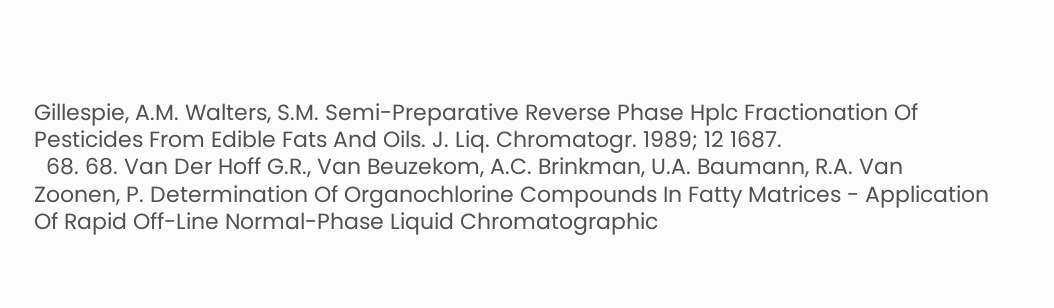Gillespie, A.M. Walters, S.M. Semi-Preparative Reverse Phase Hplc Fractionation Of Pesticides From Edible Fats And Oils. J. Liq. Chromatogr. 1989; 12 1687.
  68. 68. Van Der Hoff G.R., Van Beuzekom, A.C. Brinkman, U.A. Baumann, R.A. Van Zoonen, P. Determination Of Organochlorine Compounds In Fatty Matrices - Application Of Rapid Off-Line Normal-Phase Liquid Chromatographic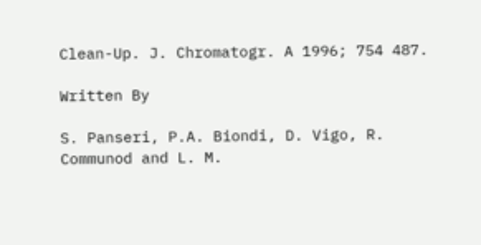Clean-Up. J. Chromatogr. A 1996; 754 487.

Written By

S. Panseri, P.A. Biondi, D. Vigo, R. Communod and L. M.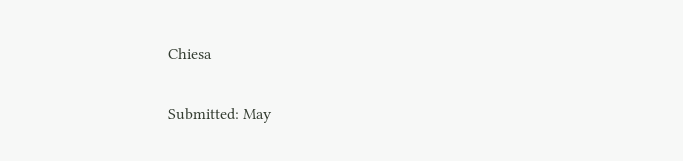Chiesa

Submitted: May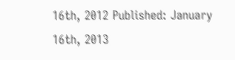16th, 2012 Published: January 16th, 2013